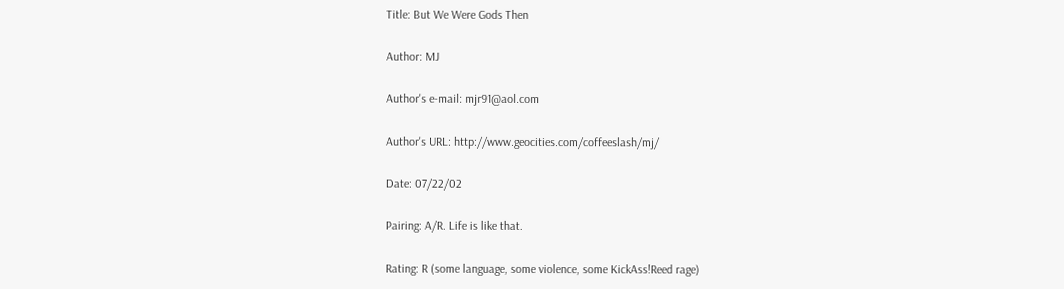Title: But We Were Gods Then

Author: MJ

Author's e-mail: mjr91@aol.com

Author's URL: http://www.geocities.com/coffeeslash/mj/

Date: 07/22/02

Pairing: A/R. Life is like that.

Rating: R (some language, some violence, some KickAss!Reed rage)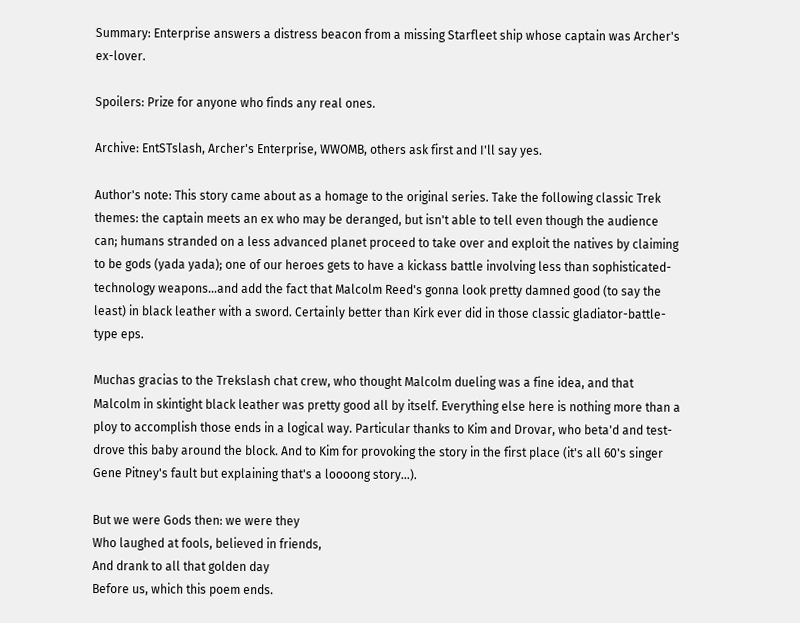Summary: Enterprise answers a distress beacon from a missing Starfleet ship whose captain was Archer's ex-lover.

Spoilers: Prize for anyone who finds any real ones.

Archive: EntSTslash, Archer's Enterprise, WWOMB, others ask first and I'll say yes.

Author's note: This story came about as a homage to the original series. Take the following classic Trek themes: the captain meets an ex who may be deranged, but isn't able to tell even though the audience can; humans stranded on a less advanced planet proceed to take over and exploit the natives by claiming to be gods (yada yada); one of our heroes gets to have a kickass battle involving less than sophisticated-technology weapons…and add the fact that Malcolm Reed's gonna look pretty damned good (to say the least) in black leather with a sword. Certainly better than Kirk ever did in those classic gladiator-battle-type eps.

Muchas gracias to the Trekslash chat crew, who thought Malcolm dueling was a fine idea, and that Malcolm in skintight black leather was pretty good all by itself. Everything else here is nothing more than a ploy to accomplish those ends in a logical way. Particular thanks to Kim and Drovar, who beta'd and test-drove this baby around the block. And to Kim for provoking the story in the first place (it's all 60's singer Gene Pitney's fault but explaining that's a loooong story…).

But we were Gods then: we were they
Who laughed at fools, believed in friends,
And drank to all that golden day
Before us, which this poem ends.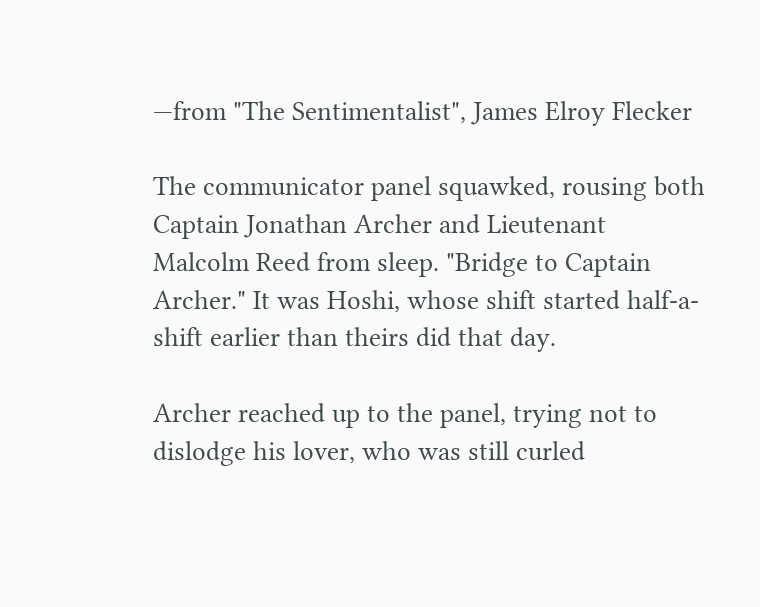—from "The Sentimentalist", James Elroy Flecker

The communicator panel squawked, rousing both Captain Jonathan Archer and Lieutenant Malcolm Reed from sleep. "Bridge to Captain Archer." It was Hoshi, whose shift started half-a-shift earlier than theirs did that day.

Archer reached up to the panel, trying not to dislodge his lover, who was still curled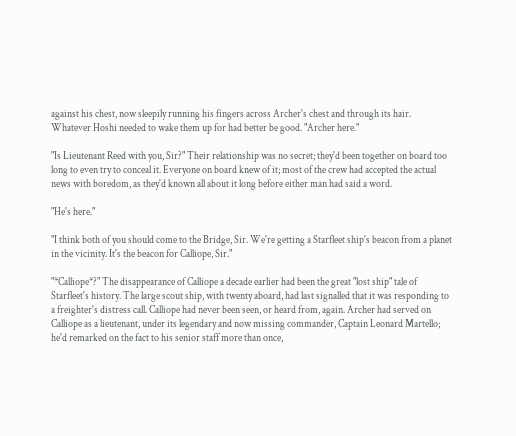against his chest, now sleepily running his fingers across Archer's chest and through its hair. Whatever Hoshi needed to wake them up for had better be good. "Archer here."

"Is Lieutenant Reed with you, Sir?" Their relationship was no secret; they'd been together on board too long to even try to conceal it. Everyone on board knew of it; most of the crew had accepted the actual news with boredom, as they'd known all about it long before either man had said a word.

"He's here."

"I think both of you should come to the Bridge, Sir. We're getting a Starfleet ship's beacon from a planet in the vicinity. It's the beacon for Calliope, Sir."

"*Calliope*?" The disappearance of Calliope a decade earlier had been the great "lost ship" tale of Starfleet's history. The large scout ship, with twenty aboard, had last signalled that it was responding to a freighter's distress call. Calliope had never been seen, or heard from, again. Archer had served on Calliope as a lieutenant, under its legendary and now missing commander, Captain Leonard Martello; he'd remarked on the fact to his senior staff more than once,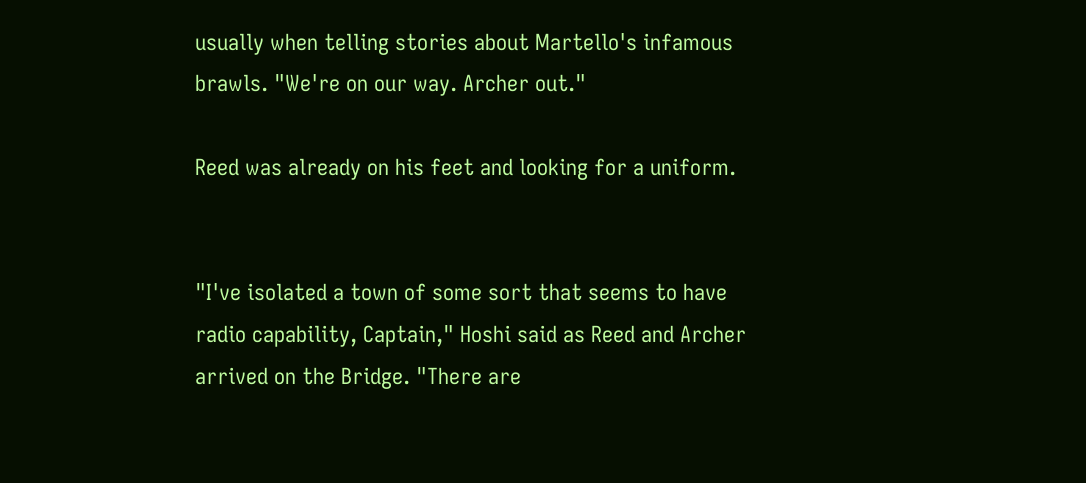usually when telling stories about Martello's infamous brawls. "We're on our way. Archer out."

Reed was already on his feet and looking for a uniform.


"I've isolated a town of some sort that seems to have radio capability, Captain," Hoshi said as Reed and Archer arrived on the Bridge. "There are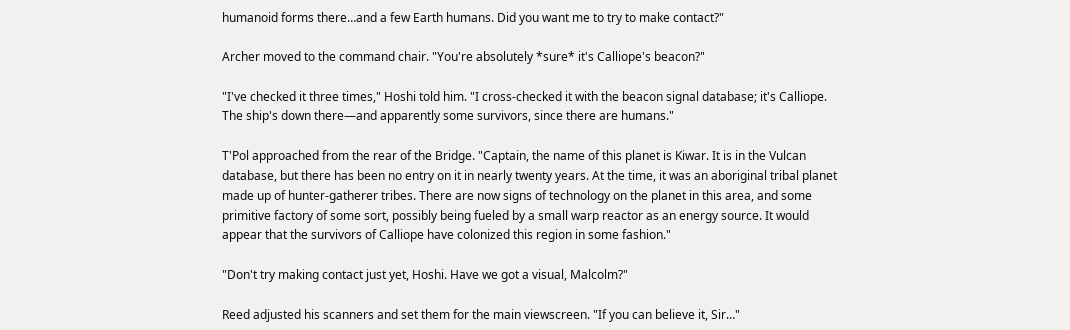humanoid forms there…and a few Earth humans. Did you want me to try to make contact?"

Archer moved to the command chair. "You're absolutely *sure* it's Calliope's beacon?"

"I've checked it three times," Hoshi told him. "I cross-checked it with the beacon signal database; it's Calliope. The ship's down there—and apparently some survivors, since there are humans."

T'Pol approached from the rear of the Bridge. "Captain, the name of this planet is Kiwar. It is in the Vulcan database, but there has been no entry on it in nearly twenty years. At the time, it was an aboriginal tribal planet made up of hunter-gatherer tribes. There are now signs of technology on the planet in this area, and some primitive factory of some sort, possibly being fueled by a small warp reactor as an energy source. It would appear that the survivors of Calliope have colonized this region in some fashion."

"Don't try making contact just yet, Hoshi. Have we got a visual, Malcolm?"

Reed adjusted his scanners and set them for the main viewscreen. "If you can believe it, Sir…"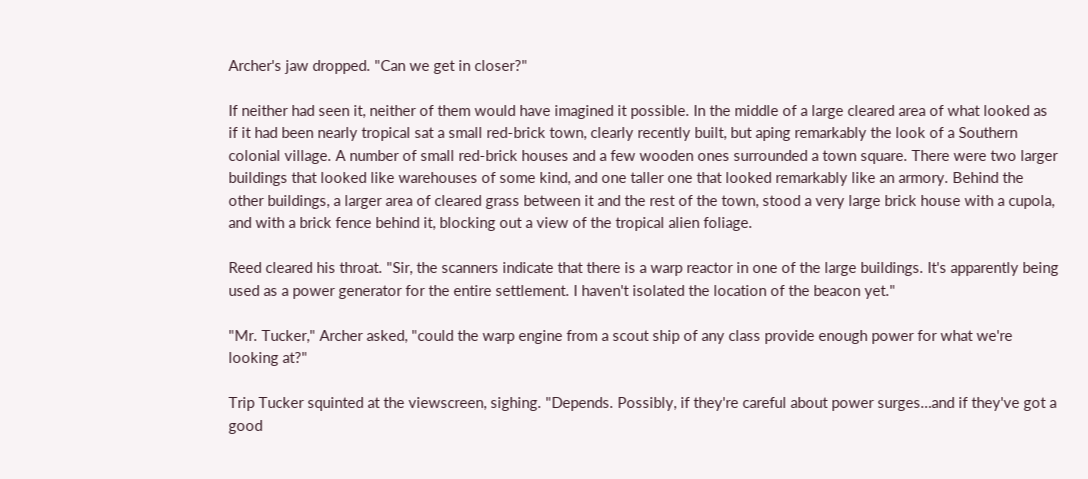Archer's jaw dropped. "Can we get in closer?"

If neither had seen it, neither of them would have imagined it possible. In the middle of a large cleared area of what looked as if it had been nearly tropical sat a small red-brick town, clearly recently built, but aping remarkably the look of a Southern colonial village. A number of small red-brick houses and a few wooden ones surrounded a town square. There were two larger buildings that looked like warehouses of some kind, and one taller one that looked remarkably like an armory. Behind the other buildings, a larger area of cleared grass between it and the rest of the town, stood a very large brick house with a cupola, and with a brick fence behind it, blocking out a view of the tropical alien foliage.

Reed cleared his throat. "Sir, the scanners indicate that there is a warp reactor in one of the large buildings. It's apparently being used as a power generator for the entire settlement. I haven't isolated the location of the beacon yet."

"Mr. Tucker," Archer asked, "could the warp engine from a scout ship of any class provide enough power for what we're looking at?"

Trip Tucker squinted at the viewscreen, sighing. "Depends. Possibly, if they're careful about power surges…and if they've got a good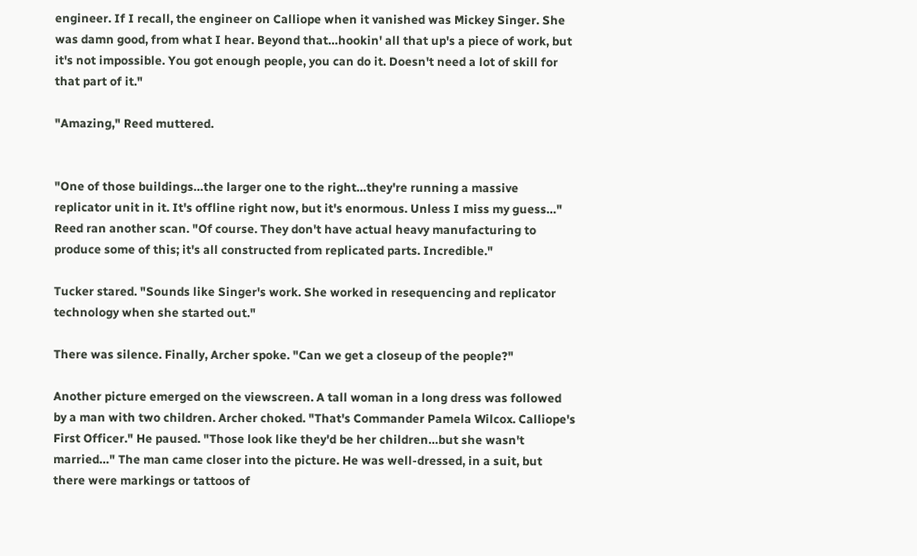engineer. If I recall, the engineer on Calliope when it vanished was Mickey Singer. She was damn good, from what I hear. Beyond that…hookin' all that up's a piece of work, but it's not impossible. You got enough people, you can do it. Doesn't need a lot of skill for that part of it."

"Amazing," Reed muttered.


"One of those buildings…the larger one to the right…they're running a massive replicator unit in it. It's offline right now, but it's enormous. Unless I miss my guess…" Reed ran another scan. "Of course. They don't have actual heavy manufacturing to produce some of this; it's all constructed from replicated parts. Incredible."

Tucker stared. "Sounds like Singer's work. She worked in resequencing and replicator technology when she started out."

There was silence. Finally, Archer spoke. "Can we get a closeup of the people?"

Another picture emerged on the viewscreen. A tall woman in a long dress was followed by a man with two children. Archer choked. "That's Commander Pamela Wilcox. Calliope's First Officer." He paused. "Those look like they'd be her children…but she wasn't married…" The man came closer into the picture. He was well-dressed, in a suit, but there were markings or tattoos of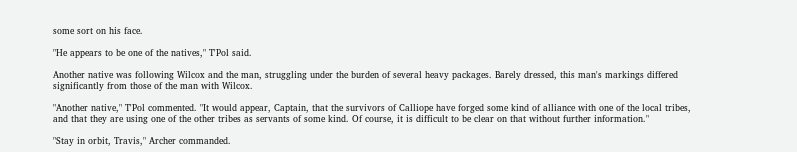some sort on his face.

"He appears to be one of the natives," T'Pol said.

Another native was following Wilcox and the man, struggling under the burden of several heavy packages. Barely dressed, this man's markings differed significantly from those of the man with Wilcox.

"Another native," T'Pol commented. "It would appear, Captain, that the survivors of Calliope have forged some kind of alliance with one of the local tribes, and that they are using one of the other tribes as servants of some kind. Of course, it is difficult to be clear on that without further information."

"Stay in orbit, Travis," Archer commanded.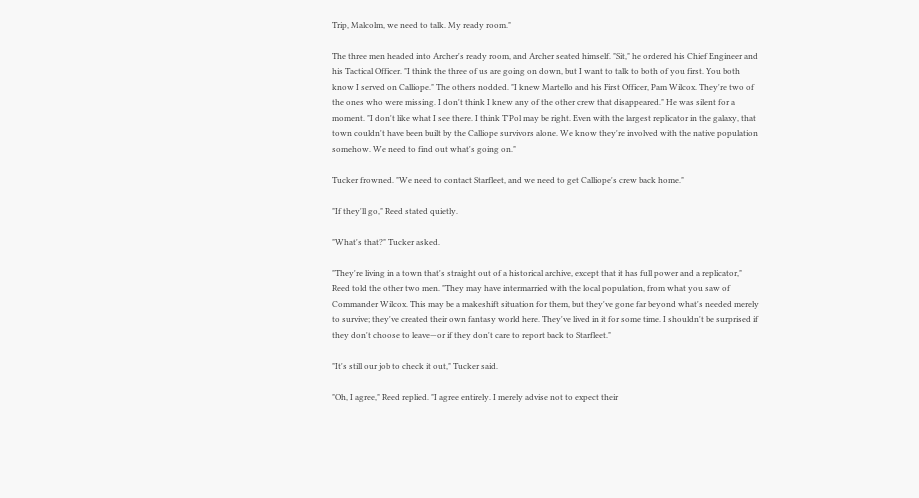Trip, Malcolm, we need to talk. My ready room."

The three men headed into Archer's ready room, and Archer seated himself. "Sit," he ordered his Chief Engineer and his Tactical Officer. "I think the three of us are going on down, but I want to talk to both of you first. You both know I served on Calliope." The others nodded. "I knew Martello and his First Officer, Pam Wilcox. They're two of the ones who were missing. I don't think I knew any of the other crew that disappeared." He was silent for a moment. "I don't like what I see there. I think T'Pol may be right. Even with the largest replicator in the galaxy, that town couldn't have been built by the Calliope survivors alone. We know they're involved with the native population somehow. We need to find out what's going on."

Tucker frowned. "We need to contact Starfleet, and we need to get Calliope's crew back home."

"If they'll go," Reed stated quietly.

"What's that?" Tucker asked.

"They're living in a town that's straight out of a historical archive, except that it has full power and a replicator," Reed told the other two men. "They may have intermarried with the local population, from what you saw of Commander Wilcox. This may be a makeshift situation for them, but they've gone far beyond what's needed merely to survive; they've created their own fantasy world here. They've lived in it for some time. I shouldn't be surprised if they don't choose to leave—or if they don't care to report back to Starfleet."

"It's still our job to check it out," Tucker said.

"Oh, I agree," Reed replied. "I agree entirely. I merely advise not to expect their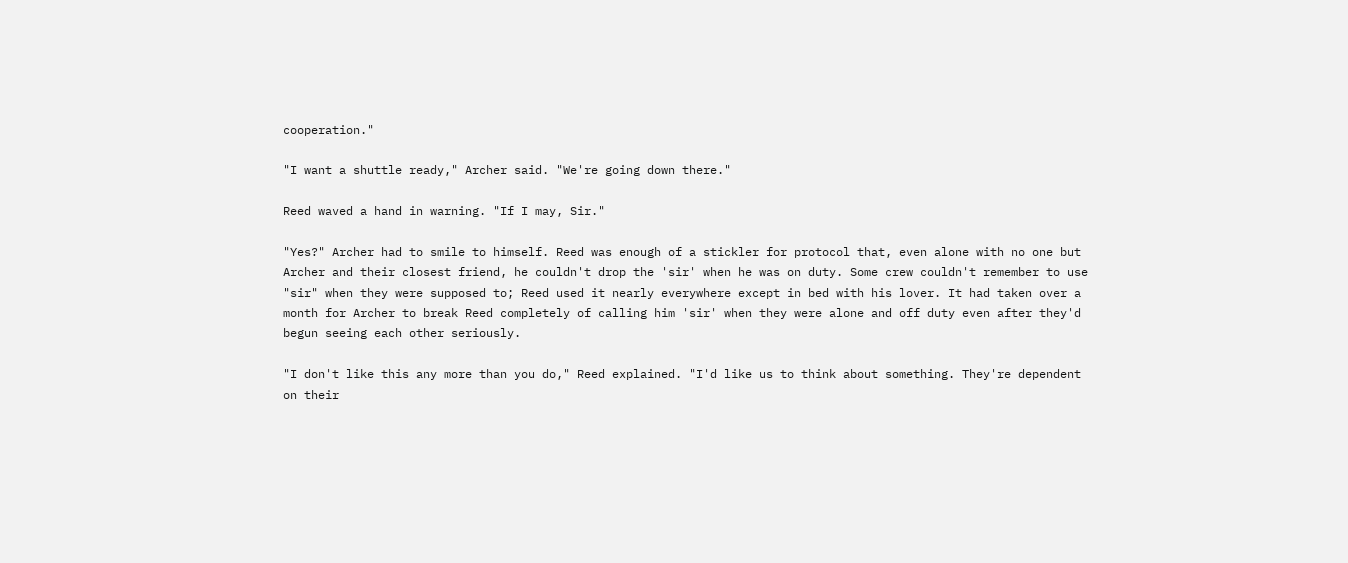cooperation."

"I want a shuttle ready," Archer said. "We're going down there."

Reed waved a hand in warning. "If I may, Sir."

"Yes?" Archer had to smile to himself. Reed was enough of a stickler for protocol that, even alone with no one but Archer and their closest friend, he couldn't drop the 'sir' when he was on duty. Some crew couldn't remember to use "sir" when they were supposed to; Reed used it nearly everywhere except in bed with his lover. It had taken over a month for Archer to break Reed completely of calling him 'sir' when they were alone and off duty even after they'd begun seeing each other seriously.

"I don't like this any more than you do," Reed explained. "I'd like us to think about something. They're dependent on their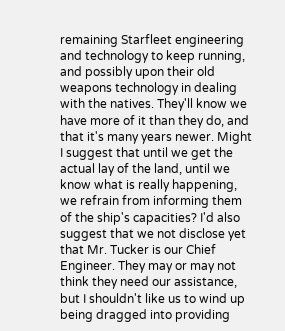remaining Starfleet engineering and technology to keep running, and possibly upon their old weapons technology in dealing with the natives. They'll know we have more of it than they do, and that it's many years newer. Might I suggest that until we get the actual lay of the land, until we know what is really happening, we refrain from informing them of the ship's capacities? I'd also suggest that we not disclose yet that Mr. Tucker is our Chief Engineer. They may or may not think they need our assistance, but I shouldn't like us to wind up being dragged into providing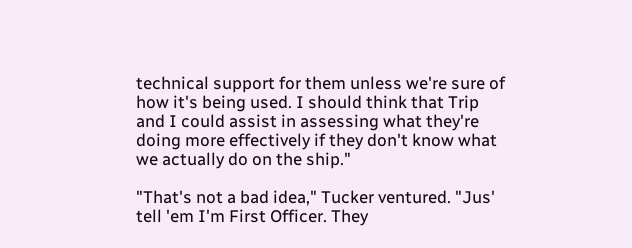technical support for them unless we're sure of how it's being used. I should think that Trip and I could assist in assessing what they're doing more effectively if they don't know what we actually do on the ship."

"That's not a bad idea," Tucker ventured. "Jus' tell 'em I'm First Officer. They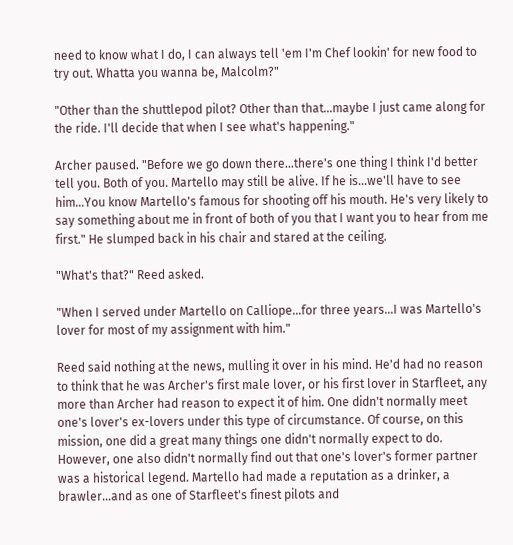need to know what I do, I can always tell 'em I'm Chef lookin' for new food to try out. Whatta you wanna be, Malcolm?"

"Other than the shuttlepod pilot? Other than that…maybe I just came along for the ride. I'll decide that when I see what's happening."

Archer paused. "Before we go down there…there's one thing I think I'd better tell you. Both of you. Martello may still be alive. If he is…we'll have to see him…You know Martello's famous for shooting off his mouth. He's very likely to say something about me in front of both of you that I want you to hear from me first." He slumped back in his chair and stared at the ceiling.

"What's that?" Reed asked.

"When I served under Martello on Calliope…for three years…I was Martello's lover for most of my assignment with him."

Reed said nothing at the news, mulling it over in his mind. He'd had no reason to think that he was Archer's first male lover, or his first lover in Starfleet, any more than Archer had reason to expect it of him. One didn't normally meet one's lover's ex-lovers under this type of circumstance. Of course, on this mission, one did a great many things one didn't normally expect to do. However, one also didn't normally find out that one's lover's former partner was a historical legend. Martello had made a reputation as a drinker, a brawler…and as one of Starfleet's finest pilots and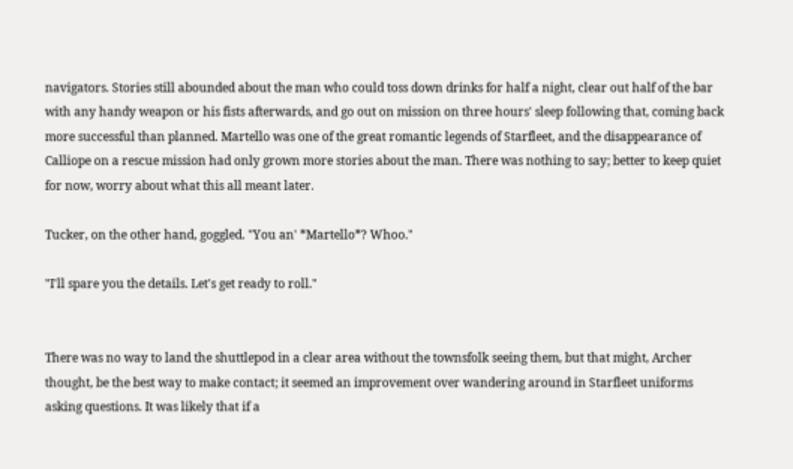navigators. Stories still abounded about the man who could toss down drinks for half a night, clear out half of the bar with any handy weapon or his fists afterwards, and go out on mission on three hours' sleep following that, coming back more successful than planned. Martello was one of the great romantic legends of Starfleet, and the disappearance of Calliope on a rescue mission had only grown more stories about the man. There was nothing to say; better to keep quiet for now, worry about what this all meant later.

Tucker, on the other hand, goggled. "You an' *Martello*? Whoo."

"I'll spare you the details. Let's get ready to roll."


There was no way to land the shuttlepod in a clear area without the townsfolk seeing them, but that might, Archer thought, be the best way to make contact; it seemed an improvement over wandering around in Starfleet uniforms asking questions. It was likely that if a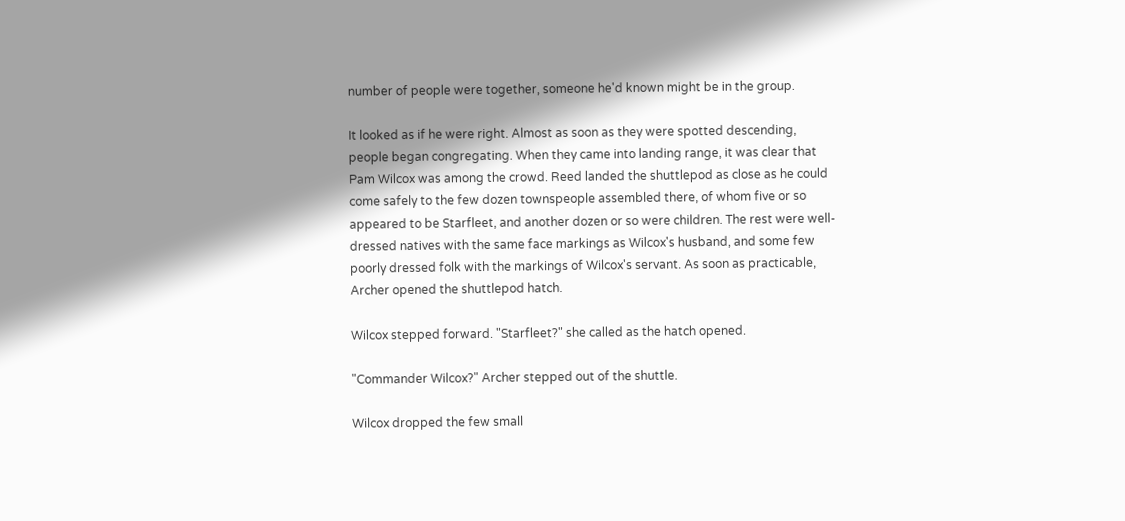number of people were together, someone he'd known might be in the group.

It looked as if he were right. Almost as soon as they were spotted descending, people began congregating. When they came into landing range, it was clear that Pam Wilcox was among the crowd. Reed landed the shuttlepod as close as he could come safely to the few dozen townspeople assembled there, of whom five or so appeared to be Starfleet, and another dozen or so were children. The rest were well-dressed natives with the same face markings as Wilcox's husband, and some few poorly dressed folk with the markings of Wilcox's servant. As soon as practicable, Archer opened the shuttlepod hatch.

Wilcox stepped forward. "Starfleet?" she called as the hatch opened.

"Commander Wilcox?" Archer stepped out of the shuttle.

Wilcox dropped the few small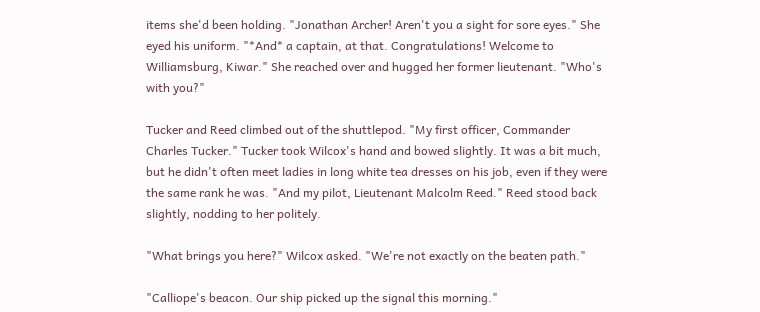items she'd been holding. "Jonathan Archer! Aren't you a sight for sore eyes." She eyed his uniform. "*And* a captain, at that. Congratulations! Welcome to Williamsburg, Kiwar." She reached over and hugged her former lieutenant. "Who's with you?"

Tucker and Reed climbed out of the shuttlepod. "My first officer, Commander Charles Tucker." Tucker took Wilcox's hand and bowed slightly. It was a bit much, but he didn't often meet ladies in long white tea dresses on his job, even if they were the same rank he was. "And my pilot, Lieutenant Malcolm Reed." Reed stood back slightly, nodding to her politely.

"What brings you here?" Wilcox asked. "We're not exactly on the beaten path."

"Calliope's beacon. Our ship picked up the signal this morning."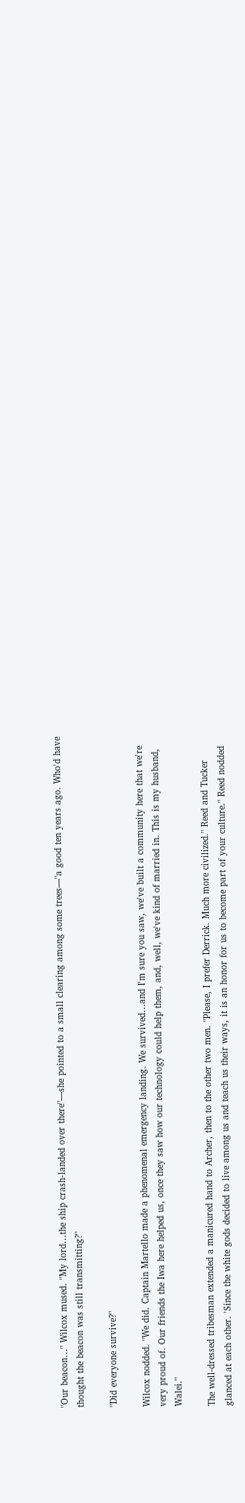"Our beacon…" Wilcox mused. "My lord…the ship crash-landed over there"—she pointed to a small clearing among some trees—"a good ten years ago. Who'd have thought the beacon was still transmitting?"

"Did everyone survive?"

Wilcox nodded. "We did. Captain Martello made a phenomenal emergency landing. We survived…and I'm sure you saw, we've built a community here that we're very proud of. Our friends the Iwa here helped us, once they saw how our technology could help them, and, well, we've kind of married in. This is my husband, Walei."

The well-dressed tribesman extended a manicured hand to Archer, then to the other two men. "Please, I prefer Derrick. Much more civilized." Reed and Tucker glanced at each other. 'Since the white gods decided to live among us and teach us their ways, it is an honor for us to become part of your culture." Reed nodded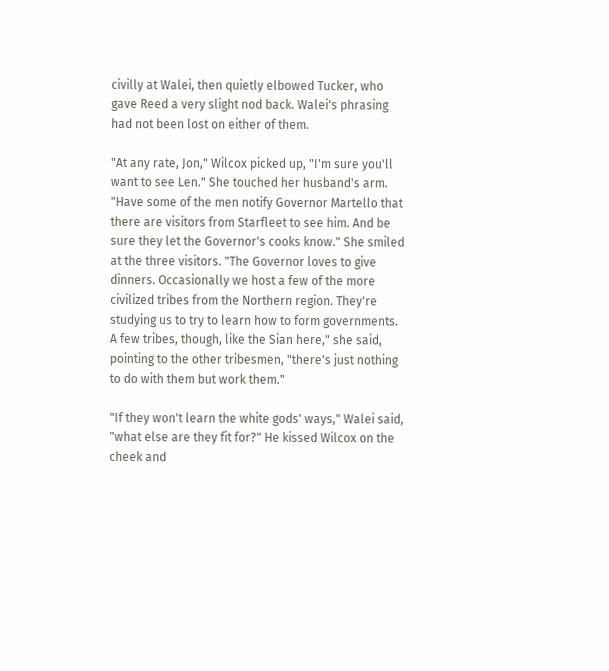civilly at Walei, then quietly elbowed Tucker, who gave Reed a very slight nod back. Walei's phrasing had not been lost on either of them.

"At any rate, Jon," Wilcox picked up, "I'm sure you'll want to see Len." She touched her husband's arm. "Have some of the men notify Governor Martello that there are visitors from Starfleet to see him. And be sure they let the Governor's cooks know." She smiled at the three visitors. "The Governor loves to give dinners. Occasionally we host a few of the more civilized tribes from the Northern region. They're studying us to try to learn how to form governments. A few tribes, though, like the Sian here," she said, pointing to the other tribesmen, "there's just nothing to do with them but work them."

"If they won't learn the white gods' ways," Walei said, "what else are they fit for?" He kissed Wilcox on the cheek and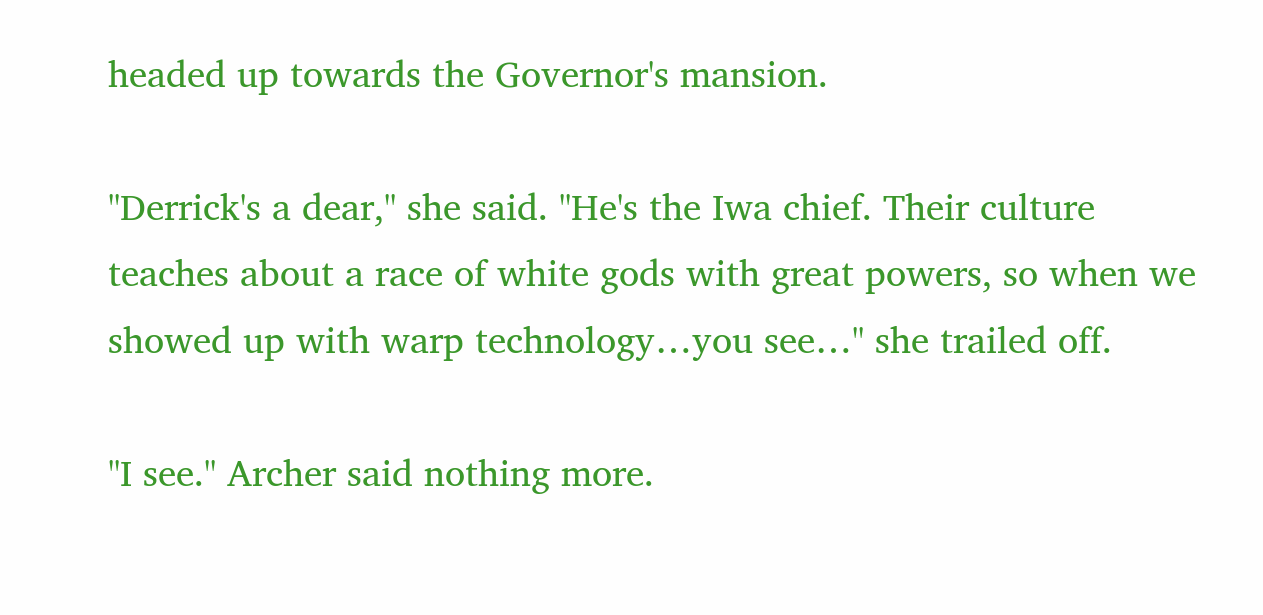headed up towards the Governor's mansion.

"Derrick's a dear," she said. "He's the Iwa chief. Their culture teaches about a race of white gods with great powers, so when we showed up with warp technology…you see…" she trailed off.

"I see." Archer said nothing more.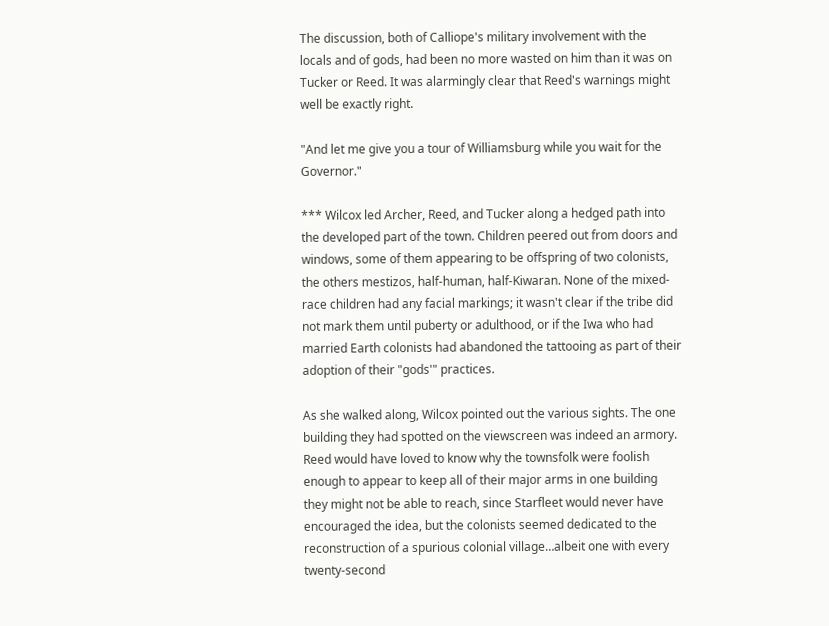The discussion, both of Calliope's military involvement with the locals and of gods, had been no more wasted on him than it was on Tucker or Reed. It was alarmingly clear that Reed's warnings might well be exactly right.

"And let me give you a tour of Williamsburg while you wait for the Governor."

*** Wilcox led Archer, Reed, and Tucker along a hedged path into the developed part of the town. Children peered out from doors and windows, some of them appearing to be offspring of two colonists, the others mestizos, half-human, half-Kiwaran. None of the mixed-race children had any facial markings; it wasn't clear if the tribe did not mark them until puberty or adulthood, or if the Iwa who had married Earth colonists had abandoned the tattooing as part of their adoption of their "gods'" practices.

As she walked along, Wilcox pointed out the various sights. The one building they had spotted on the viewscreen was indeed an armory. Reed would have loved to know why the townsfolk were foolish enough to appear to keep all of their major arms in one building they might not be able to reach, since Starfleet would never have encouraged the idea, but the colonists seemed dedicated to the reconstruction of a spurious colonial village…albeit one with every twenty-second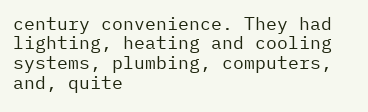century convenience. They had lighting, heating and cooling systems, plumbing, computers, and, quite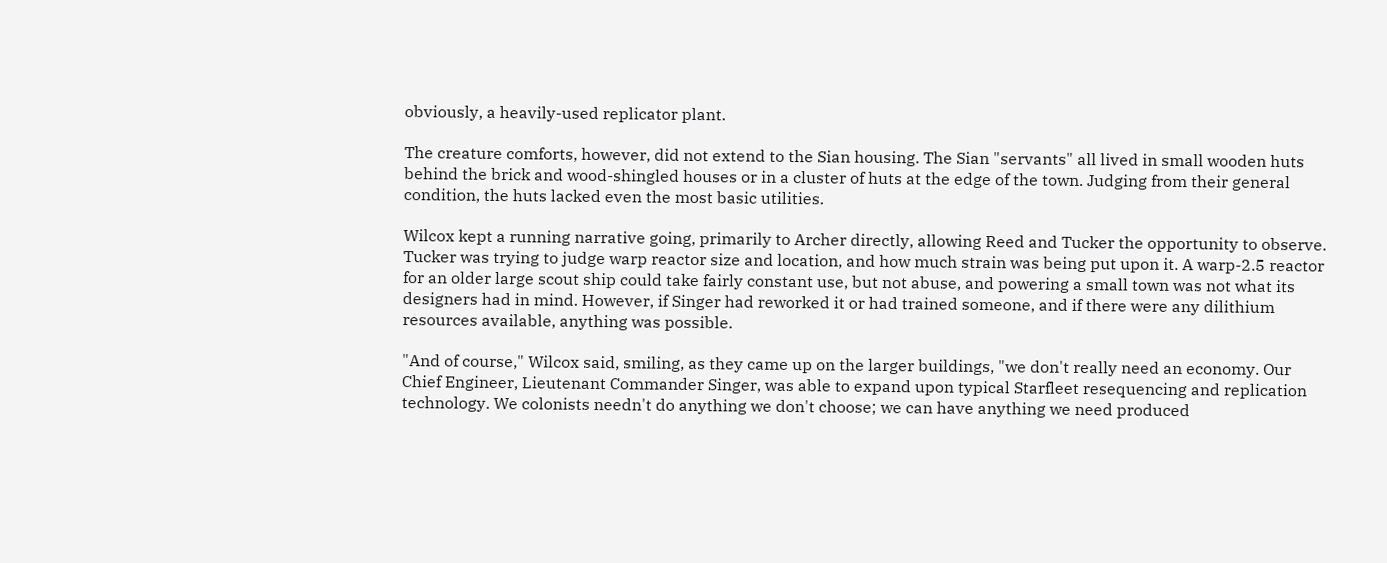obviously, a heavily-used replicator plant.

The creature comforts, however, did not extend to the Sian housing. The Sian "servants" all lived in small wooden huts behind the brick and wood-shingled houses or in a cluster of huts at the edge of the town. Judging from their general condition, the huts lacked even the most basic utilities.

Wilcox kept a running narrative going, primarily to Archer directly, allowing Reed and Tucker the opportunity to observe. Tucker was trying to judge warp reactor size and location, and how much strain was being put upon it. A warp-2.5 reactor for an older large scout ship could take fairly constant use, but not abuse, and powering a small town was not what its designers had in mind. However, if Singer had reworked it or had trained someone, and if there were any dilithium resources available, anything was possible.

"And of course," Wilcox said, smiling, as they came up on the larger buildings, "we don't really need an economy. Our Chief Engineer, Lieutenant Commander Singer, was able to expand upon typical Starfleet resequencing and replication technology. We colonists needn't do anything we don't choose; we can have anything we need produced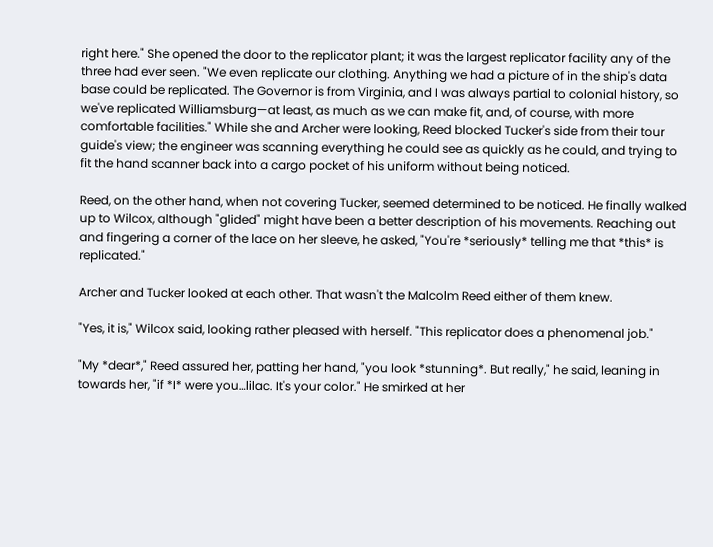right here." She opened the door to the replicator plant; it was the largest replicator facility any of the three had ever seen. "We even replicate our clothing. Anything we had a picture of in the ship's data base could be replicated. The Governor is from Virginia, and I was always partial to colonial history, so we've replicated Williamsburg—at least, as much as we can make fit, and, of course, with more comfortable facilities." While she and Archer were looking, Reed blocked Tucker's side from their tour guide's view; the engineer was scanning everything he could see as quickly as he could, and trying to fit the hand scanner back into a cargo pocket of his uniform without being noticed.

Reed, on the other hand, when not covering Tucker, seemed determined to be noticed. He finally walked up to Wilcox, although "glided" might have been a better description of his movements. Reaching out and fingering a corner of the lace on her sleeve, he asked, "You're *seriously* telling me that *this* is replicated."

Archer and Tucker looked at each other. That wasn't the Malcolm Reed either of them knew.

"Yes, it is," Wilcox said, looking rather pleased with herself. "This replicator does a phenomenal job."

"My *dear*," Reed assured her, patting her hand, "you look *stunning*. But really," he said, leaning in towards her, "if *I* were you…lilac. It's your color." He smirked at her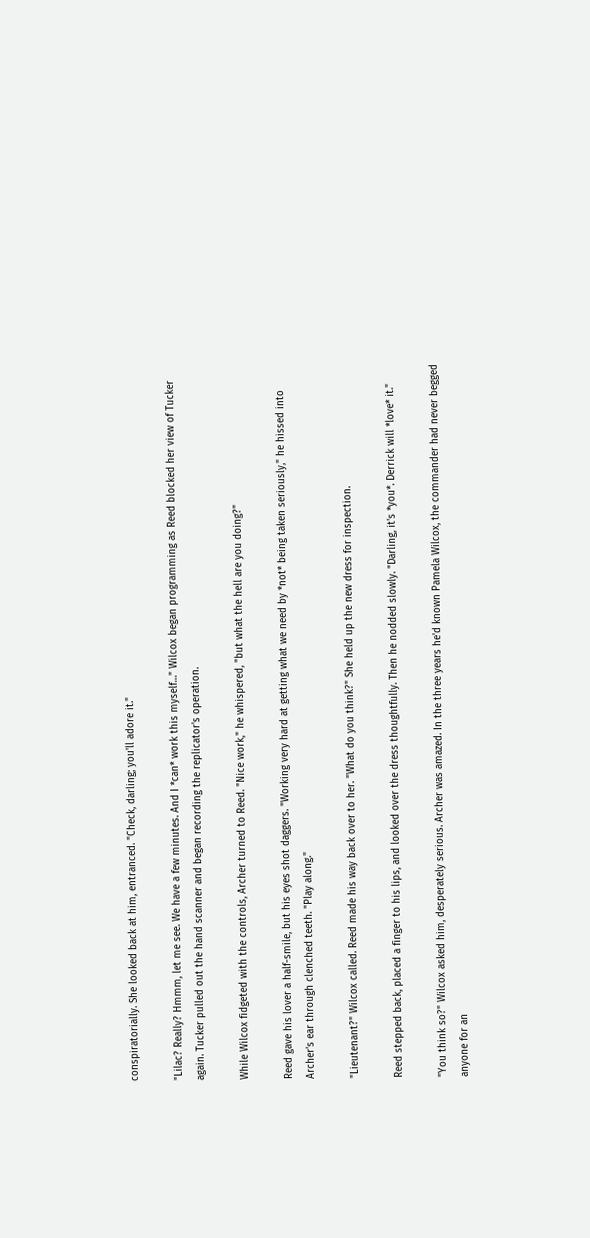conspiratorially. She looked back at him, entranced. "Check, darling; you'll adore it."

"Lilac? Really? Hmmm, let me see. We have a few minutes. And I *can* work this myself…" Wilcox began programming as Reed blocked her view of Tucker again. Tucker pulled out the hand scanner and began recording the replicator's operation.

While Wilcox fidgeted with the controls, Archer turned to Reed. "Nice work," he whispered, "but what the hell are you doing?"

Reed gave his lover a half-smile, but his eyes shot daggers. "Working very hard at getting what we need by *not* being taken seriously," he hissed into Archer's ear through clenched teeth. "Play along."

"Lieutenant?" Wilcox called. Reed made his way back over to her. "What do you think?" She held up the new dress for inspection.

Reed stepped back, placed a finger to his lips, and looked over the dress thoughtfully. Then he nodded slowly. "Darling, it's *you*. Derrick will *love* it."

"You think so?" Wilcox asked him, desperately serious. Archer was amazed. In the three years he'd known Pamela Wilcox, the commander had never begged anyone for an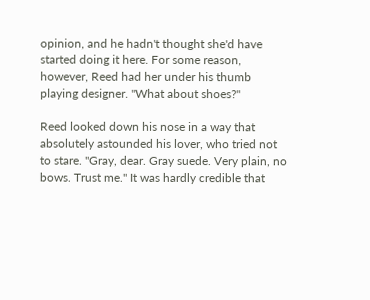opinion, and he hadn't thought she'd have started doing it here. For some reason, however, Reed had her under his thumb playing designer. "What about shoes?"

Reed looked down his nose in a way that absolutely astounded his lover, who tried not to stare. "Gray, dear. Gray suede. Very plain, no bows. Trust me." It was hardly credible that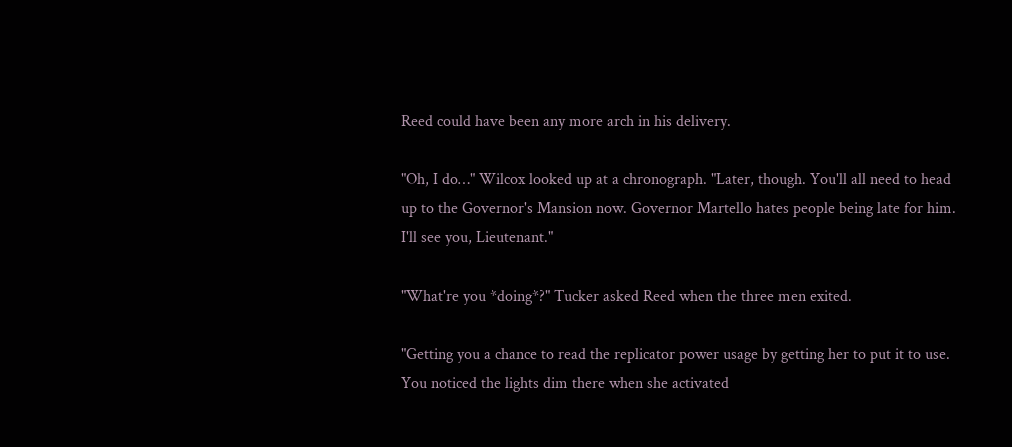Reed could have been any more arch in his delivery.

"Oh, I do…" Wilcox looked up at a chronograph. "Later, though. You'll all need to head up to the Governor's Mansion now. Governor Martello hates people being late for him. I'll see you, Lieutenant."

"What're you *doing*?" Tucker asked Reed when the three men exited.

"Getting you a chance to read the replicator power usage by getting her to put it to use. You noticed the lights dim there when she activated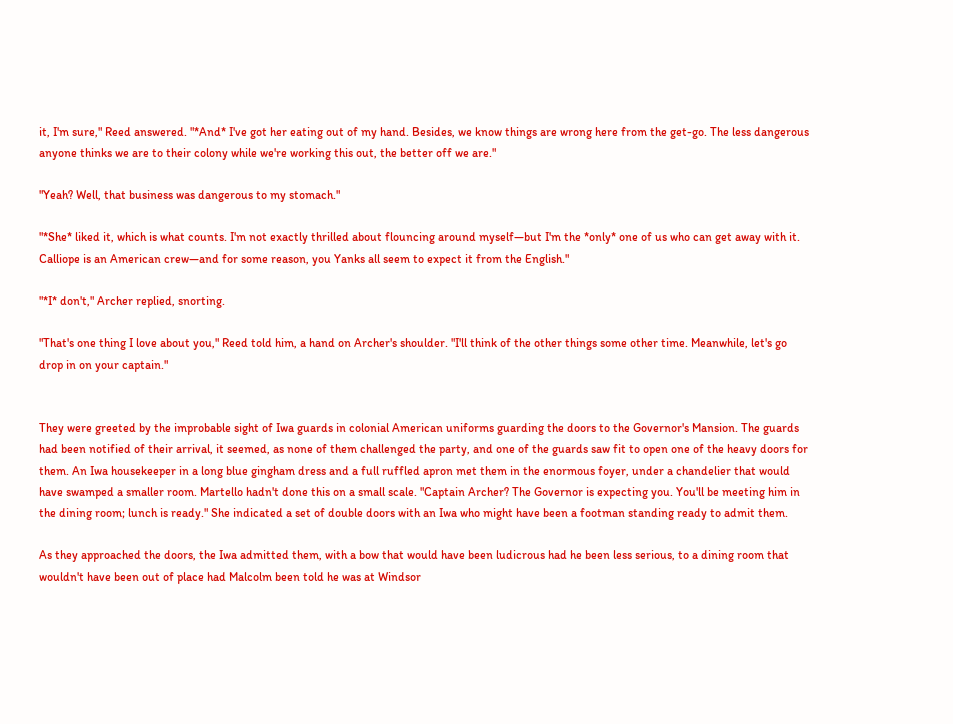it, I'm sure," Reed answered. "*And* I've got her eating out of my hand. Besides, we know things are wrong here from the get-go. The less dangerous anyone thinks we are to their colony while we're working this out, the better off we are."

"Yeah? Well, that business was dangerous to my stomach."

"*She* liked it, which is what counts. I'm not exactly thrilled about flouncing around myself—but I'm the *only* one of us who can get away with it. Calliope is an American crew—and for some reason, you Yanks all seem to expect it from the English."

"*I* don't," Archer replied, snorting.

"That's one thing I love about you," Reed told him, a hand on Archer's shoulder. "I'll think of the other things some other time. Meanwhile, let's go drop in on your captain."


They were greeted by the improbable sight of Iwa guards in colonial American uniforms guarding the doors to the Governor's Mansion. The guards had been notified of their arrival, it seemed, as none of them challenged the party, and one of the guards saw fit to open one of the heavy doors for them. An Iwa housekeeper in a long blue gingham dress and a full ruffled apron met them in the enormous foyer, under a chandelier that would have swamped a smaller room. Martello hadn't done this on a small scale. "Captain Archer? The Governor is expecting you. You'll be meeting him in the dining room; lunch is ready." She indicated a set of double doors with an Iwa who might have been a footman standing ready to admit them.

As they approached the doors, the Iwa admitted them, with a bow that would have been ludicrous had he been less serious, to a dining room that wouldn't have been out of place had Malcolm been told he was at Windsor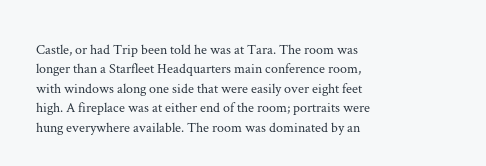Castle, or had Trip been told he was at Tara. The room was longer than a Starfleet Headquarters main conference room, with windows along one side that were easily over eight feet high. A fireplace was at either end of the room; portraits were hung everywhere available. The room was dominated by an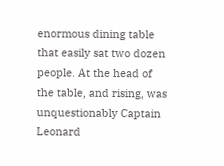enormous dining table that easily sat two dozen people. At the head of the table, and rising, was unquestionably Captain Leonard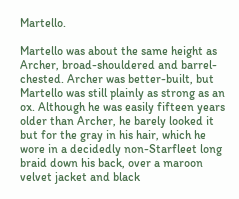Martello.

Martello was about the same height as Archer, broad-shouldered and barrel-chested. Archer was better-built, but Martello was still plainly as strong as an ox. Although he was easily fifteen years older than Archer, he barely looked it but for the gray in his hair, which he wore in a decidedly non-Starfleet long braid down his back, over a maroon velvet jacket and black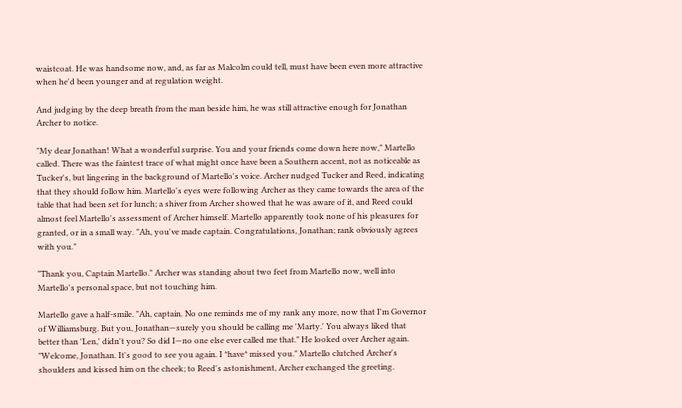waistcoat. He was handsome now, and, as far as Malcolm could tell, must have been even more attractive when he'd been younger and at regulation weight.

And judging by the deep breath from the man beside him, he was still attractive enough for Jonathan Archer to notice.

"My dear Jonathan! What a wonderful surprise. You and your friends come down here now," Martello called. There was the faintest trace of what might once have been a Southern accent, not as noticeable as Tucker's, but lingering in the background of Martello's voice. Archer nudged Tucker and Reed, indicating that they should follow him. Martello's eyes were following Archer as they came towards the area of the table that had been set for lunch; a shiver from Archer showed that he was aware of it, and Reed could almost feel Martello's assessment of Archer himself. Martello apparently took none of his pleasures for granted, or in a small way. "Ah, you've made captain. Congratulations, Jonathan; rank obviously agrees with you."

"Thank you, Captain Martello." Archer was standing about two feet from Martello now, well into Martello's personal space, but not touching him.

Martello gave a half-smile. "Ah, captain. No one reminds me of my rank any more, now that I'm Governor of Williamsburg. But you, Jonathan—surely you should be calling me 'Marty.' You always liked that better than 'Len,' didn't you? So did I—no one else ever called me that." He looked over Archer again. "Welcome, Jonathan. It's good to see you again. I *have* missed you." Martello clutched Archer's shoulders and kissed him on the cheek; to Reed's astonishment, Archer exchanged the greeting.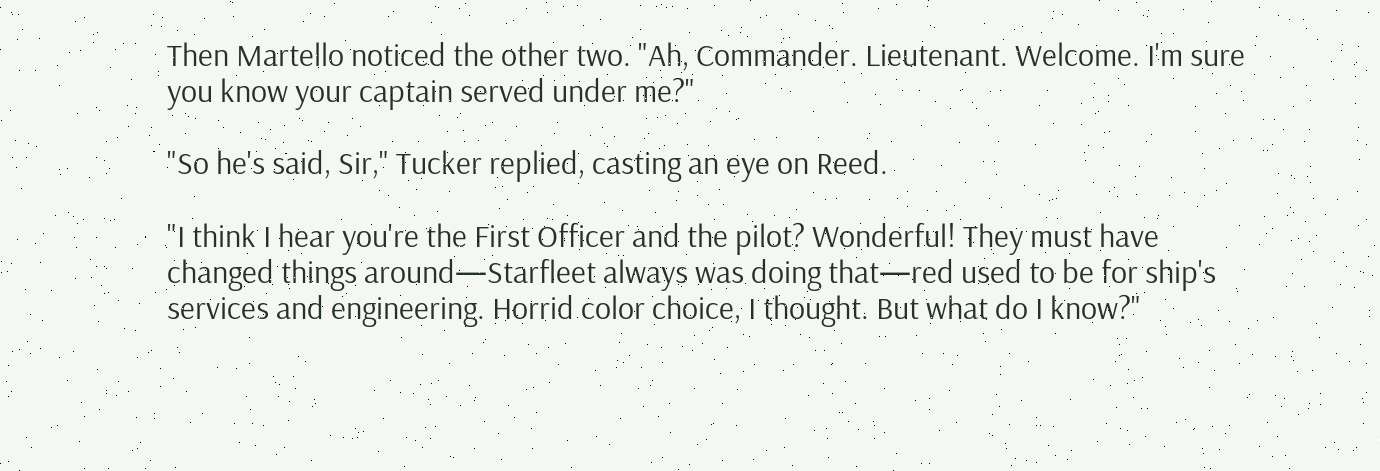Then Martello noticed the other two. "Ah, Commander. Lieutenant. Welcome. I'm sure you know your captain served under me?"

"So he's said, Sir," Tucker replied, casting an eye on Reed.

"I think I hear you're the First Officer and the pilot? Wonderful! They must have changed things around—Starfleet always was doing that—red used to be for ship's services and engineering. Horrid color choice, I thought. But what do I know?"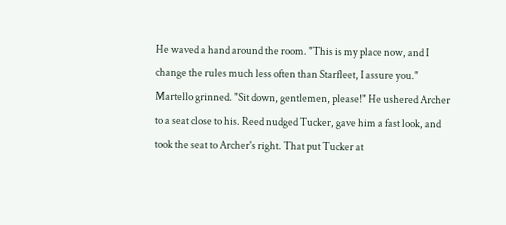He waved a hand around the room. "This is my place now, and I change the rules much less often than Starfleet, I assure you." Martello grinned. "Sit down, gentlemen, please!" He ushered Archer to a seat close to his. Reed nudged Tucker, gave him a fast look, and took the seat to Archer's right. That put Tucker at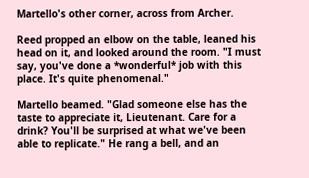Martello's other corner, across from Archer.

Reed propped an elbow on the table, leaned his head on it, and looked around the room. "I must say, you've done a *wonderful* job with this place. It's quite phenomenal."

Martello beamed. "Glad someone else has the taste to appreciate it, Lieutenant. Care for a drink? You'll be surprised at what we've been able to replicate." He rang a bell, and an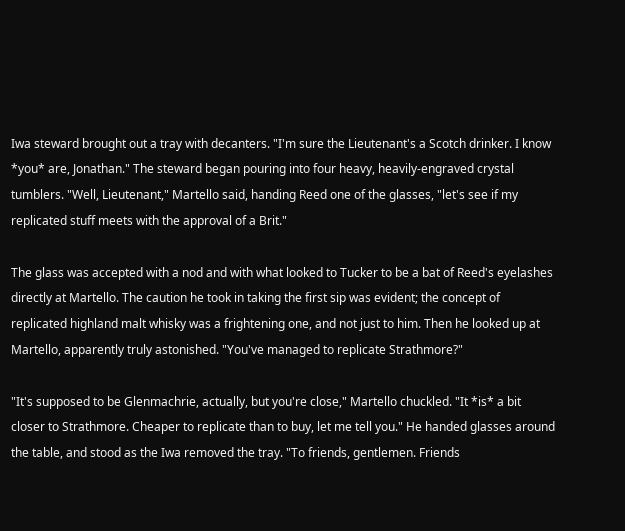Iwa steward brought out a tray with decanters. "I'm sure the Lieutenant's a Scotch drinker. I know *you* are, Jonathan." The steward began pouring into four heavy, heavily-engraved crystal tumblers. "Well, Lieutenant," Martello said, handing Reed one of the glasses, "let's see if my replicated stuff meets with the approval of a Brit."

The glass was accepted with a nod and with what looked to Tucker to be a bat of Reed's eyelashes directly at Martello. The caution he took in taking the first sip was evident; the concept of replicated highland malt whisky was a frightening one, and not just to him. Then he looked up at Martello, apparently truly astonished. "You've managed to replicate Strathmore?"

"It's supposed to be Glenmachrie, actually, but you're close," Martello chuckled. "It *is* a bit closer to Strathmore. Cheaper to replicate than to buy, let me tell you." He handed glasses around the table, and stood as the Iwa removed the tray. "To friends, gentlemen. Friends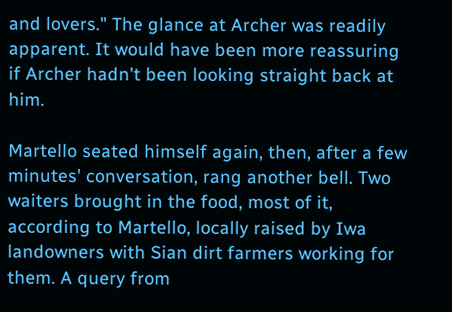and lovers." The glance at Archer was readily apparent. It would have been more reassuring if Archer hadn't been looking straight back at him.

Martello seated himself again, then, after a few minutes' conversation, rang another bell. Two waiters brought in the food, most of it, according to Martello, locally raised by Iwa landowners with Sian dirt farmers working for them. A query from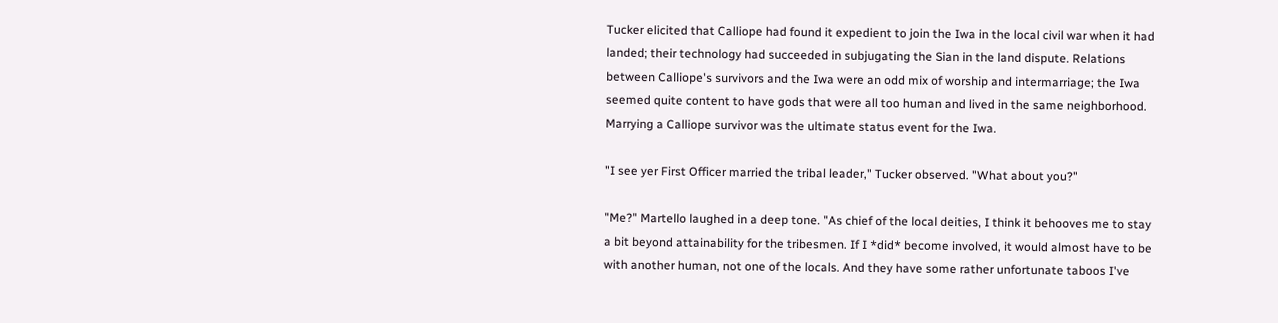Tucker elicited that Calliope had found it expedient to join the Iwa in the local civil war when it had landed; their technology had succeeded in subjugating the Sian in the land dispute. Relations between Calliope's survivors and the Iwa were an odd mix of worship and intermarriage; the Iwa seemed quite content to have gods that were all too human and lived in the same neighborhood. Marrying a Calliope survivor was the ultimate status event for the Iwa.

"I see yer First Officer married the tribal leader," Tucker observed. "What about you?"

"Me?" Martello laughed in a deep tone. "As chief of the local deities, I think it behooves me to stay a bit beyond attainability for the tribesmen. If I *did* become involved, it would almost have to be with another human, not one of the locals. And they have some rather unfortunate taboos I've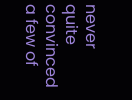never quite convinced a few of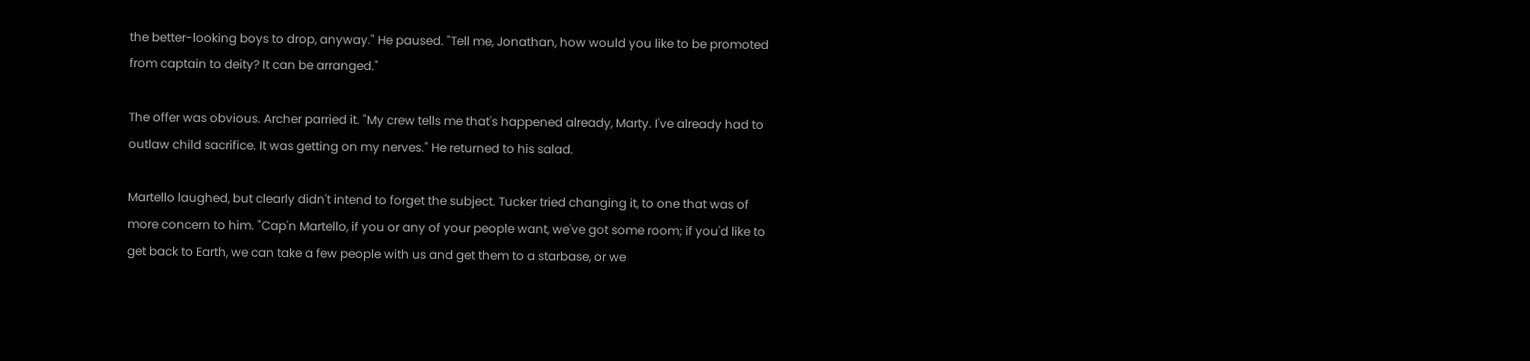the better-looking boys to drop, anyway." He paused. "Tell me, Jonathan, how would you like to be promoted from captain to deity? It can be arranged."

The offer was obvious. Archer parried it. "My crew tells me that's happened already, Marty. I've already had to outlaw child sacrifice. It was getting on my nerves." He returned to his salad.

Martello laughed, but clearly didn't intend to forget the subject. Tucker tried changing it, to one that was of more concern to him. "Cap'n Martello, if you or any of your people want, we've got some room; if you'd like to get back to Earth, we can take a few people with us and get them to a starbase, or we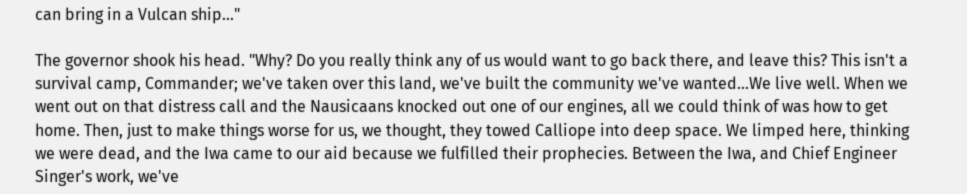can bring in a Vulcan ship…"

The governor shook his head. "Why? Do you really think any of us would want to go back there, and leave this? This isn't a survival camp, Commander; we've taken over this land, we've built the community we've wanted…We live well. When we went out on that distress call and the Nausicaans knocked out one of our engines, all we could think of was how to get home. Then, just to make things worse for us, we thought, they towed Calliope into deep space. We limped here, thinking we were dead, and the Iwa came to our aid because we fulfilled their prophecies. Between the Iwa, and Chief Engineer Singer's work, we've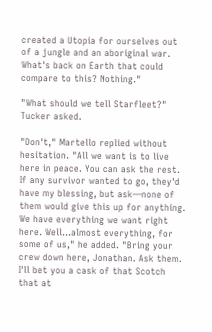created a Utopia for ourselves out of a jungle and an aboriginal war. What's back on Earth that could compare to this? Nothing."

"What should we tell Starfleet?" Tucker asked.

"Don't," Martello replied without hesitation. "All we want is to live here in peace. You can ask the rest. If any survivor wanted to go, they'd have my blessing, but ask—none of them would give this up for anything. We have everything we want right here. Well…almost everything, for some of us," he added. "Bring your crew down here, Jonathan. Ask them. I'll bet you a cask of that Scotch that at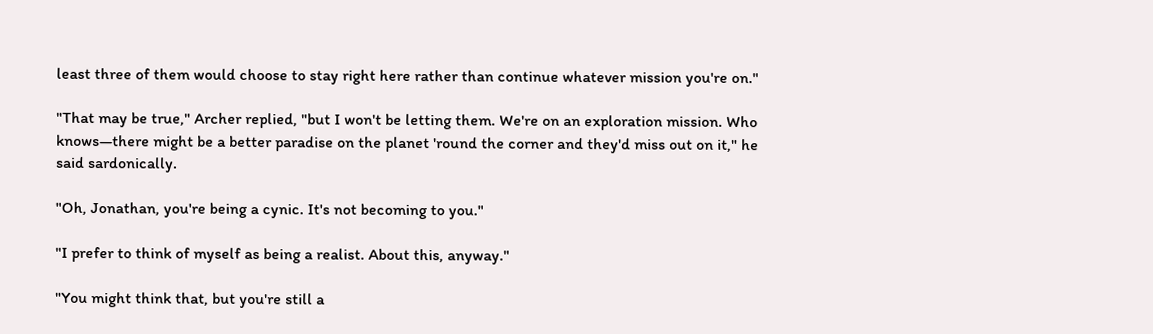least three of them would choose to stay right here rather than continue whatever mission you're on."

"That may be true," Archer replied, "but I won't be letting them. We're on an exploration mission. Who knows—there might be a better paradise on the planet 'round the corner and they'd miss out on it," he said sardonically.

"Oh, Jonathan, you're being a cynic. It's not becoming to you."

"I prefer to think of myself as being a realist. About this, anyway."

"You might think that, but you're still a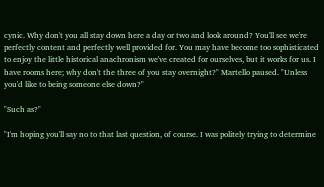cynic. Why don't you all stay down here a day or two and look around? You'll see we're perfectly content and perfectly well provided for. You may have become too sophisticated to enjoy the little historical anachronism we've created for ourselves, but it works for us. I have rooms here; why don't the three of you stay overnight?" Martello paused. "Unless you'd like to being someone else down?"

"Such as?"

"I'm hoping you'll say no to that last question, of course. I was politely trying to determine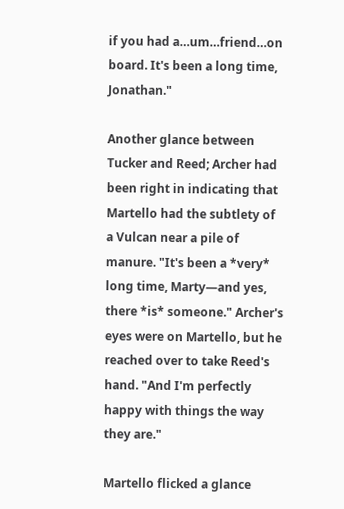if you had a…um…friend…on board. It's been a long time, Jonathan."

Another glance between Tucker and Reed; Archer had been right in indicating that Martello had the subtlety of a Vulcan near a pile of manure. "It's been a *very* long time, Marty—and yes, there *is* someone." Archer's eyes were on Martello, but he reached over to take Reed's hand. "And I'm perfectly happy with things the way they are."

Martello flicked a glance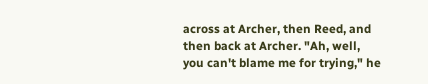across at Archer, then Reed, and then back at Archer. "Ah, well, you can't blame me for trying," he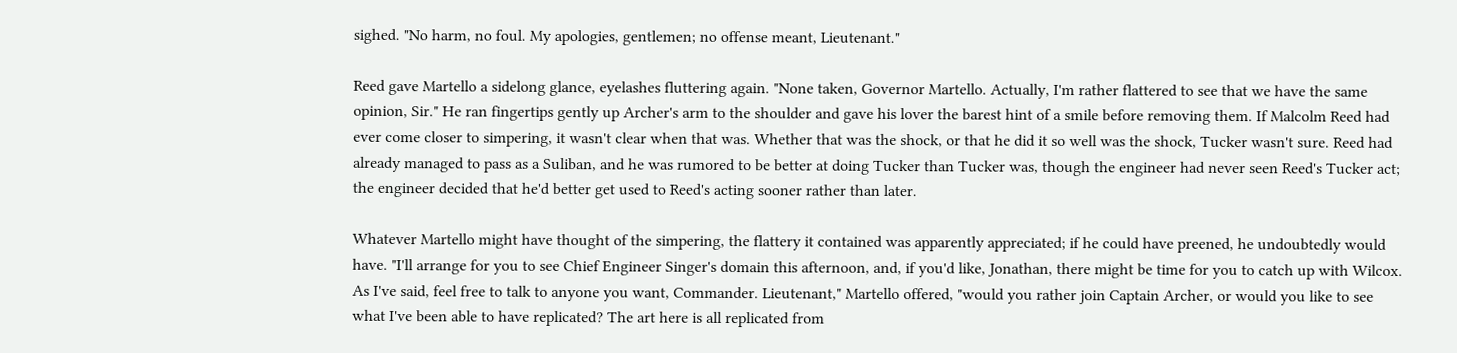sighed. "No harm, no foul. My apologies, gentlemen; no offense meant, Lieutenant."

Reed gave Martello a sidelong glance, eyelashes fluttering again. "None taken, Governor Martello. Actually, I'm rather flattered to see that we have the same opinion, Sir." He ran fingertips gently up Archer's arm to the shoulder and gave his lover the barest hint of a smile before removing them. If Malcolm Reed had ever come closer to simpering, it wasn't clear when that was. Whether that was the shock, or that he did it so well was the shock, Tucker wasn't sure. Reed had already managed to pass as a Suliban, and he was rumored to be better at doing Tucker than Tucker was, though the engineer had never seen Reed's Tucker act; the engineer decided that he'd better get used to Reed's acting sooner rather than later.

Whatever Martello might have thought of the simpering, the flattery it contained was apparently appreciated; if he could have preened, he undoubtedly would have. "I'll arrange for you to see Chief Engineer Singer's domain this afternoon, and, if you'd like, Jonathan, there might be time for you to catch up with Wilcox. As I've said, feel free to talk to anyone you want, Commander. Lieutenant," Martello offered, "would you rather join Captain Archer, or would you like to see what I've been able to have replicated? The art here is all replicated from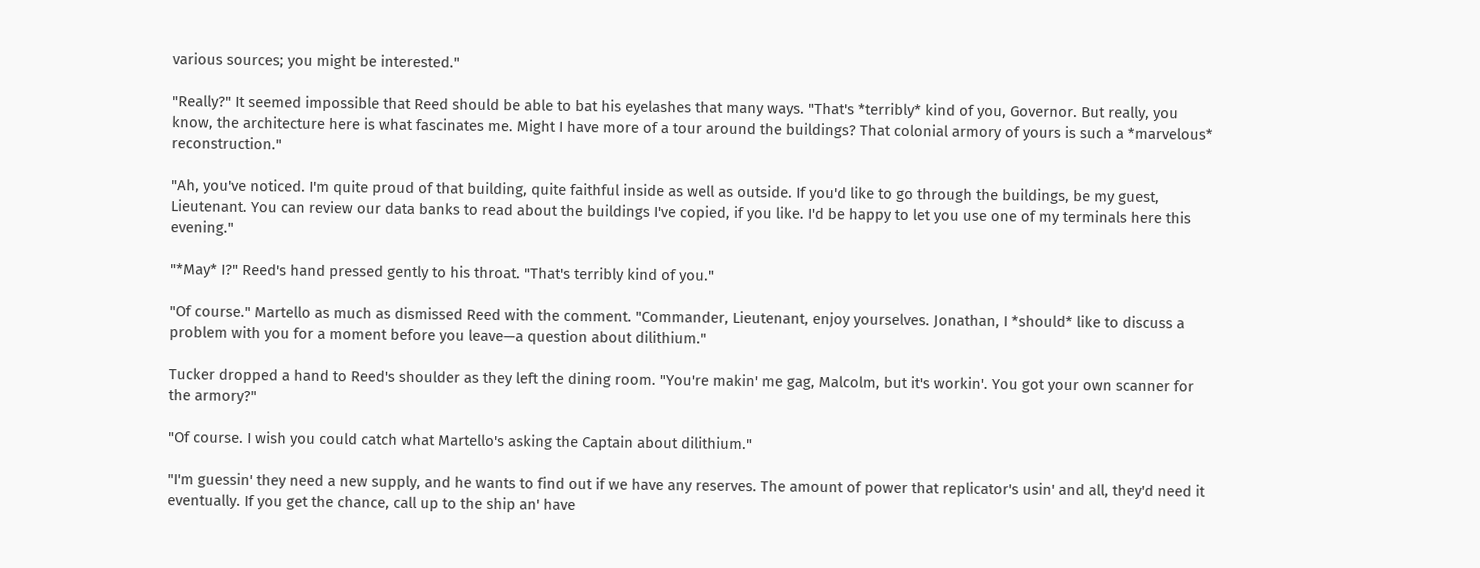various sources; you might be interested."

"Really?" It seemed impossible that Reed should be able to bat his eyelashes that many ways. "That's *terribly* kind of you, Governor. But really, you know, the architecture here is what fascinates me. Might I have more of a tour around the buildings? That colonial armory of yours is such a *marvelous* reconstruction."

"Ah, you've noticed. I'm quite proud of that building, quite faithful inside as well as outside. If you'd like to go through the buildings, be my guest, Lieutenant. You can review our data banks to read about the buildings I've copied, if you like. I'd be happy to let you use one of my terminals here this evening."

"*May* I?" Reed's hand pressed gently to his throat. "That's terribly kind of you."

"Of course." Martello as much as dismissed Reed with the comment. "Commander, Lieutenant, enjoy yourselves. Jonathan, I *should* like to discuss a problem with you for a moment before you leave—a question about dilithium."

Tucker dropped a hand to Reed's shoulder as they left the dining room. "You're makin' me gag, Malcolm, but it's workin'. You got your own scanner for the armory?"

"Of course. I wish you could catch what Martello's asking the Captain about dilithium."

"I'm guessin' they need a new supply, and he wants to find out if we have any reserves. The amount of power that replicator's usin' and all, they'd need it eventually. If you get the chance, call up to the ship an' have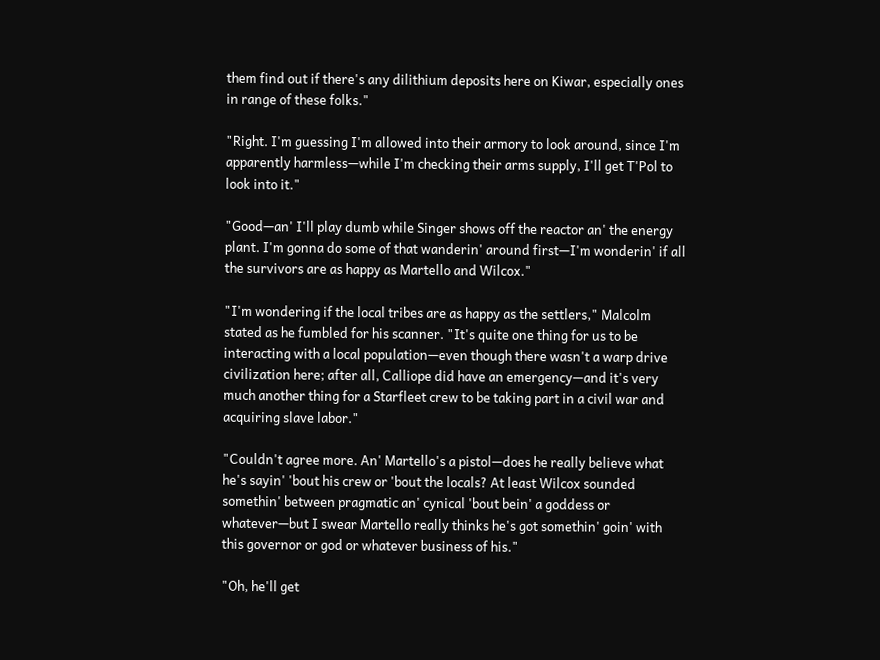them find out if there's any dilithium deposits here on Kiwar, especially ones in range of these folks."

"Right. I'm guessing I'm allowed into their armory to look around, since I'm apparently harmless—while I'm checking their arms supply, I'll get T'Pol to look into it."

"Good—an' I'll play dumb while Singer shows off the reactor an' the energy plant. I'm gonna do some of that wanderin' around first—I'm wonderin' if all the survivors are as happy as Martello and Wilcox."

"I'm wondering if the local tribes are as happy as the settlers," Malcolm stated as he fumbled for his scanner. "It's quite one thing for us to be interacting with a local population—even though there wasn't a warp drive civilization here; after all, Calliope did have an emergency—and it's very much another thing for a Starfleet crew to be taking part in a civil war and acquiring slave labor."

"Couldn't agree more. An' Martello's a pistol—does he really believe what he's sayin' 'bout his crew or 'bout the locals? At least Wilcox sounded somethin' between pragmatic an' cynical 'bout bein' a goddess or whatever—but I swear Martello really thinks he's got somethin' goin' with this governor or god or whatever business of his."

"Oh, he'll get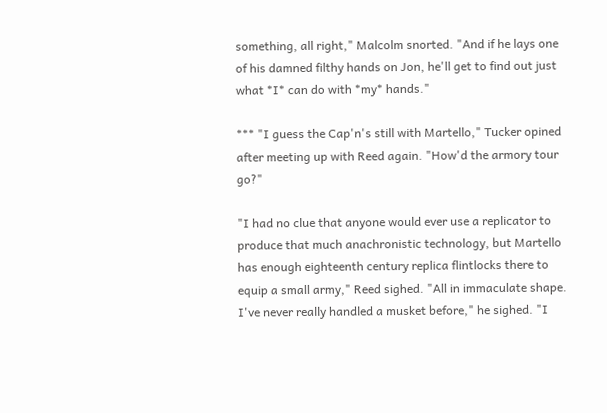something, all right," Malcolm snorted. "And if he lays one of his damned filthy hands on Jon, he'll get to find out just what *I* can do with *my* hands."

*** "I guess the Cap'n's still with Martello," Tucker opined after meeting up with Reed again. "How'd the armory tour go?"

"I had no clue that anyone would ever use a replicator to produce that much anachronistic technology, but Martello has enough eighteenth century replica flintlocks there to equip a small army," Reed sighed. "All in immaculate shape. I've never really handled a musket before," he sighed. "I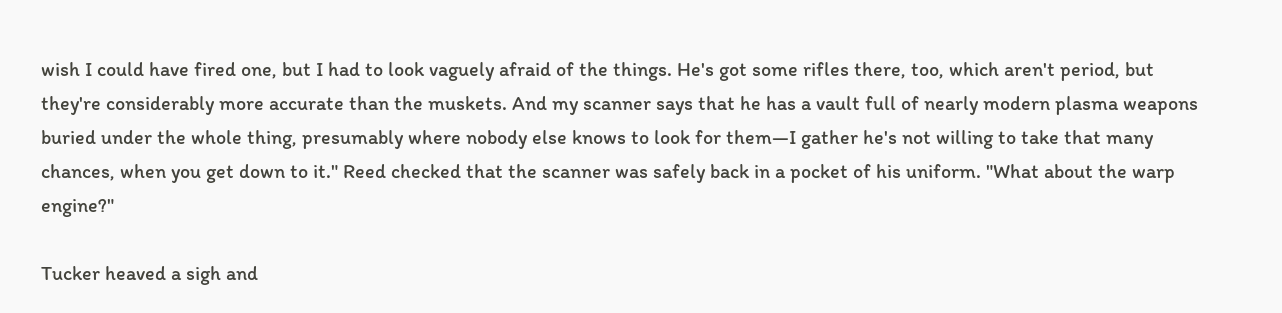wish I could have fired one, but I had to look vaguely afraid of the things. He's got some rifles there, too, which aren't period, but they're considerably more accurate than the muskets. And my scanner says that he has a vault full of nearly modern plasma weapons buried under the whole thing, presumably where nobody else knows to look for them—I gather he's not willing to take that many chances, when you get down to it." Reed checked that the scanner was safely back in a pocket of his uniform. "What about the warp engine?"

Tucker heaved a sigh and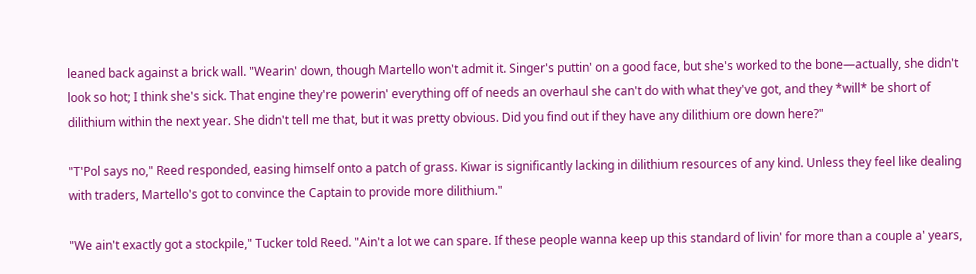leaned back against a brick wall. "Wearin' down, though Martello won't admit it. Singer's puttin' on a good face, but she's worked to the bone—actually, she didn't look so hot; I think she's sick. That engine they're powerin' everything off of needs an overhaul she can't do with what they've got, and they *will* be short of dilithium within the next year. She didn't tell me that, but it was pretty obvious. Did you find out if they have any dilithium ore down here?"

"T'Pol says no," Reed responded, easing himself onto a patch of grass. Kiwar is significantly lacking in dilithium resources of any kind. Unless they feel like dealing with traders, Martello's got to convince the Captain to provide more dilithium."

"We ain't exactly got a stockpile," Tucker told Reed. "Ain't a lot we can spare. If these people wanna keep up this standard of livin' for more than a couple a' years,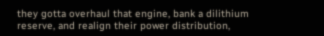they gotta overhaul that engine, bank a dilithium reserve, and realign their power distribution,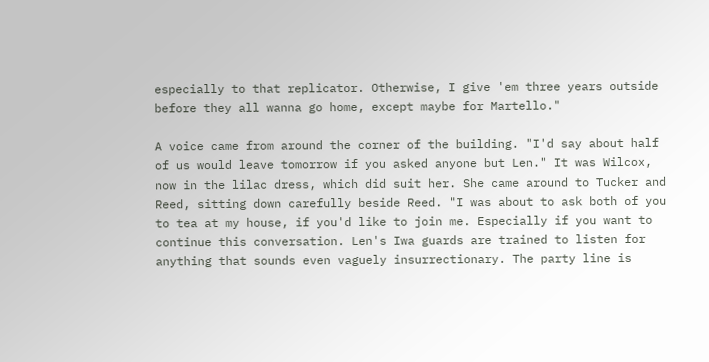especially to that replicator. Otherwise, I give 'em three years outside before they all wanna go home, except maybe for Martello."

A voice came from around the corner of the building. "I'd say about half of us would leave tomorrow if you asked anyone but Len." It was Wilcox, now in the lilac dress, which did suit her. She came around to Tucker and Reed, sitting down carefully beside Reed. "I was about to ask both of you to tea at my house, if you'd like to join me. Especially if you want to continue this conversation. Len's Iwa guards are trained to listen for anything that sounds even vaguely insurrectionary. The party line is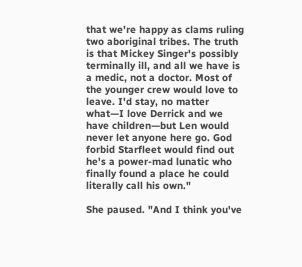that we're happy as clams ruling two aboriginal tribes. The truth is that Mickey Singer's possibly terminally ill, and all we have is a medic, not a doctor. Most of the younger crew would love to leave. I'd stay, no matter what—I love Derrick and we have children—but Len would never let anyone here go. God forbid Starfleet would find out he's a power-mad lunatic who finally found a place he could literally call his own."

She paused. "And I think you've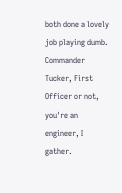both done a lovely job playing dumb. Commander Tucker, First Officer or not, you're an engineer, I gather.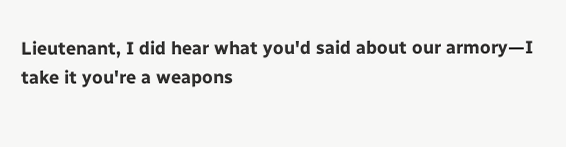Lieutenant, I did hear what you'd said about our armory—I take it you're a weapons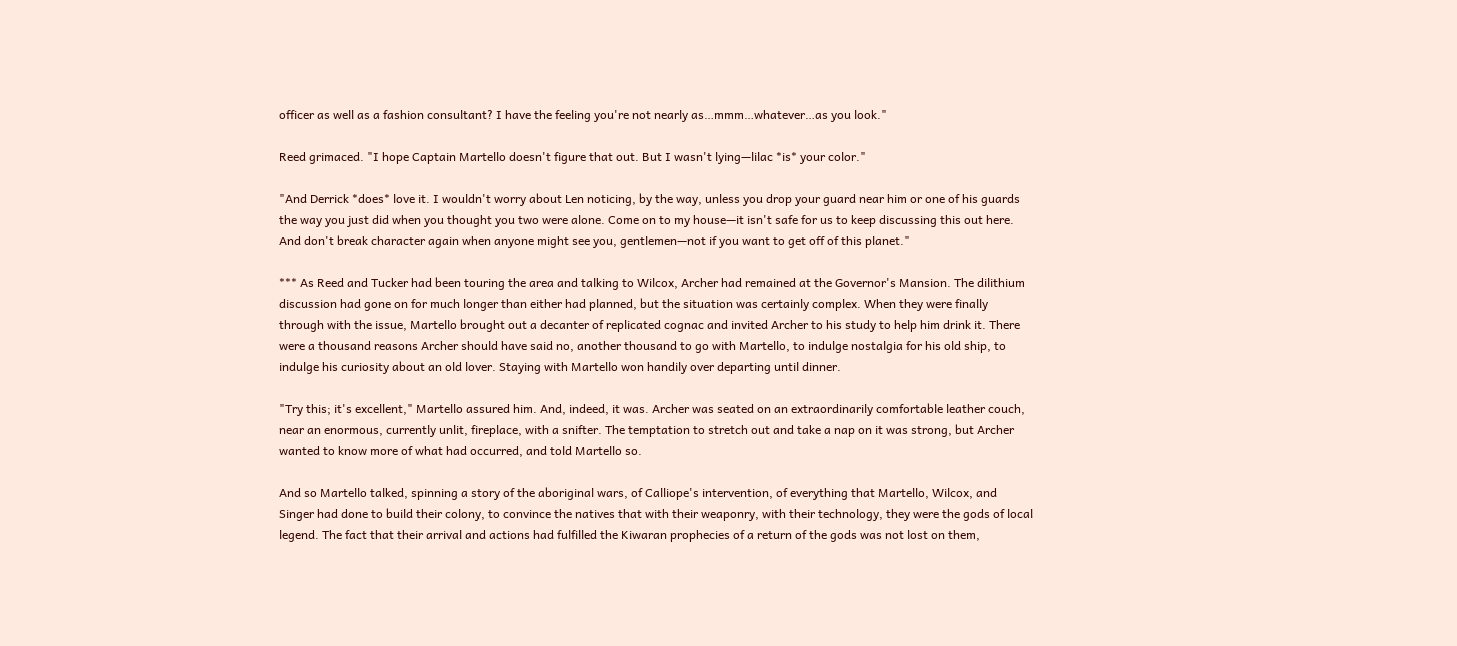officer as well as a fashion consultant? I have the feeling you're not nearly as…mmm…whatever…as you look."

Reed grimaced. "I hope Captain Martello doesn't figure that out. But I wasn't lying—lilac *is* your color."

"And Derrick *does* love it. I wouldn't worry about Len noticing, by the way, unless you drop your guard near him or one of his guards the way you just did when you thought you two were alone. Come on to my house—it isn't safe for us to keep discussing this out here. And don't break character again when anyone might see you, gentlemen—not if you want to get off of this planet."

*** As Reed and Tucker had been touring the area and talking to Wilcox, Archer had remained at the Governor's Mansion. The dilithium discussion had gone on for much longer than either had planned, but the situation was certainly complex. When they were finally through with the issue, Martello brought out a decanter of replicated cognac and invited Archer to his study to help him drink it. There were a thousand reasons Archer should have said no, another thousand to go with Martello, to indulge nostalgia for his old ship, to indulge his curiosity about an old lover. Staying with Martello won handily over departing until dinner.

"Try this; it's excellent," Martello assured him. And, indeed, it was. Archer was seated on an extraordinarily comfortable leather couch, near an enormous, currently unlit, fireplace, with a snifter. The temptation to stretch out and take a nap on it was strong, but Archer wanted to know more of what had occurred, and told Martello so.

And so Martello talked, spinning a story of the aboriginal wars, of Calliope's intervention, of everything that Martello, Wilcox, and Singer had done to build their colony, to convince the natives that with their weaponry, with their technology, they were the gods of local legend. The fact that their arrival and actions had fulfilled the Kiwaran prophecies of a return of the gods was not lost on them,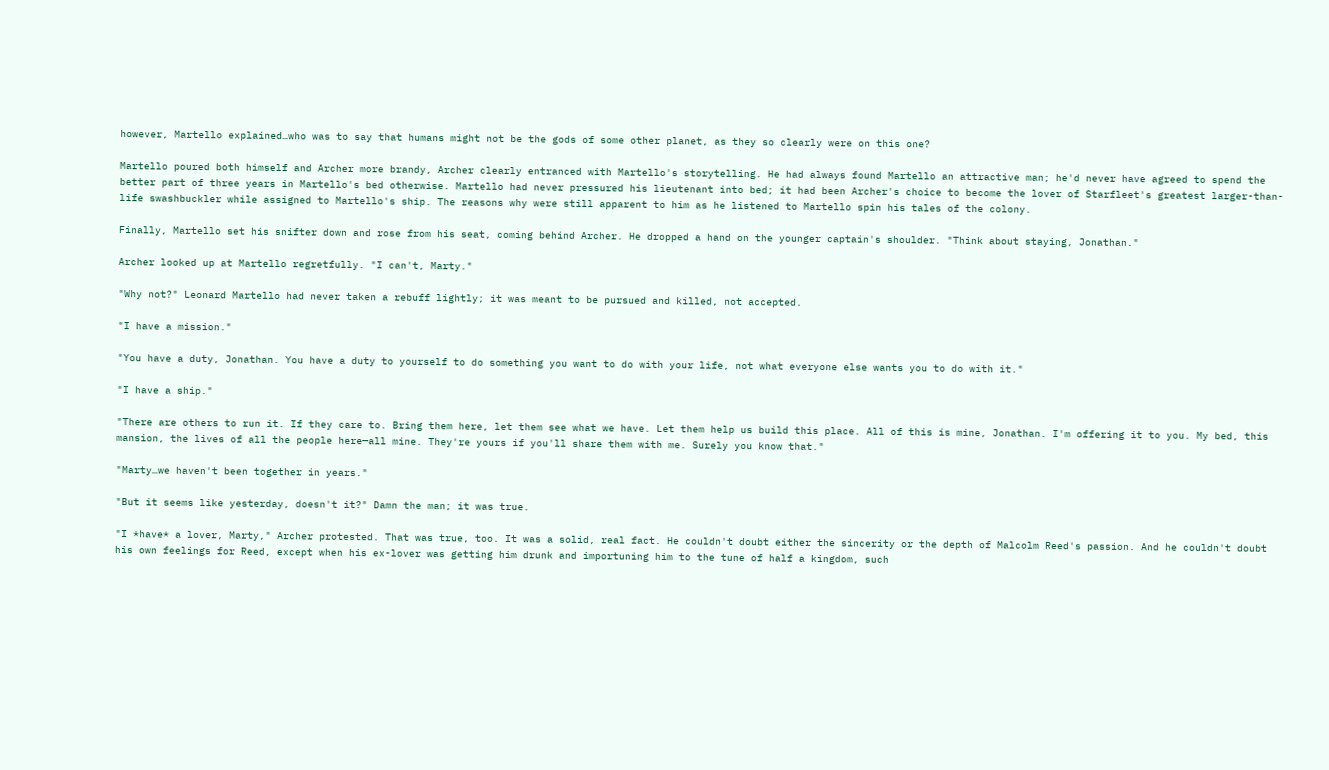however, Martello explained…who was to say that humans might not be the gods of some other planet, as they so clearly were on this one?

Martello poured both himself and Archer more brandy, Archer clearly entranced with Martello's storytelling. He had always found Martello an attractive man; he'd never have agreed to spend the better part of three years in Martello's bed otherwise. Martello had never pressured his lieutenant into bed; it had been Archer's choice to become the lover of Starfleet's greatest larger-than-life swashbuckler while assigned to Martello's ship. The reasons why were still apparent to him as he listened to Martello spin his tales of the colony.

Finally, Martello set his snifter down and rose from his seat, coming behind Archer. He dropped a hand on the younger captain's shoulder. "Think about staying, Jonathan."

Archer looked up at Martello regretfully. "I can't, Marty."

"Why not?" Leonard Martello had never taken a rebuff lightly; it was meant to be pursued and killed, not accepted.

"I have a mission."

"You have a duty, Jonathan. You have a duty to yourself to do something you want to do with your life, not what everyone else wants you to do with it."

"I have a ship."

"There are others to run it. If they care to. Bring them here, let them see what we have. Let them help us build this place. All of this is mine, Jonathan. I'm offering it to you. My bed, this mansion, the lives of all the people here—all mine. They're yours if you'll share them with me. Surely you know that."

"Marty…we haven't been together in years."

"But it seems like yesterday, doesn't it?" Damn the man; it was true.

"I *have* a lover, Marty," Archer protested. That was true, too. It was a solid, real fact. He couldn't doubt either the sincerity or the depth of Malcolm Reed's passion. And he couldn't doubt his own feelings for Reed, except when his ex-lover was getting him drunk and importuning him to the tune of half a kingdom, such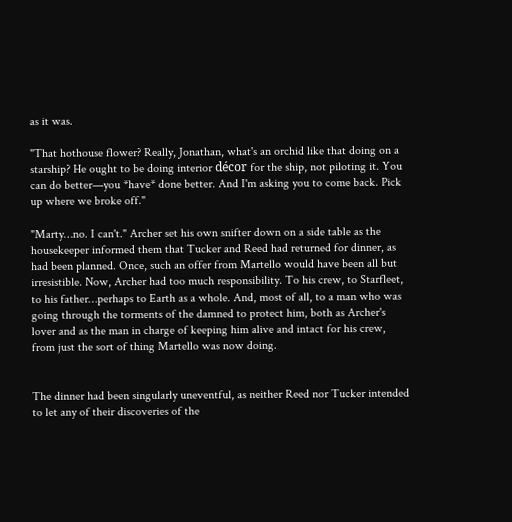as it was.

"That hothouse flower? Really, Jonathan, what's an orchid like that doing on a starship? He ought to be doing interior décor for the ship, not piloting it. You can do better—you *have* done better. And I'm asking you to come back. Pick up where we broke off."

"Marty…no. I can't." Archer set his own snifter down on a side table as the housekeeper informed them that Tucker and Reed had returned for dinner, as had been planned. Once, such an offer from Martello would have been all but irresistible. Now, Archer had too much responsibility. To his crew, to Starfleet, to his father…perhaps to Earth as a whole. And, most of all, to a man who was going through the torments of the damned to protect him, both as Archer's lover and as the man in charge of keeping him alive and intact for his crew, from just the sort of thing Martello was now doing.


The dinner had been singularly uneventful, as neither Reed nor Tucker intended to let any of their discoveries of the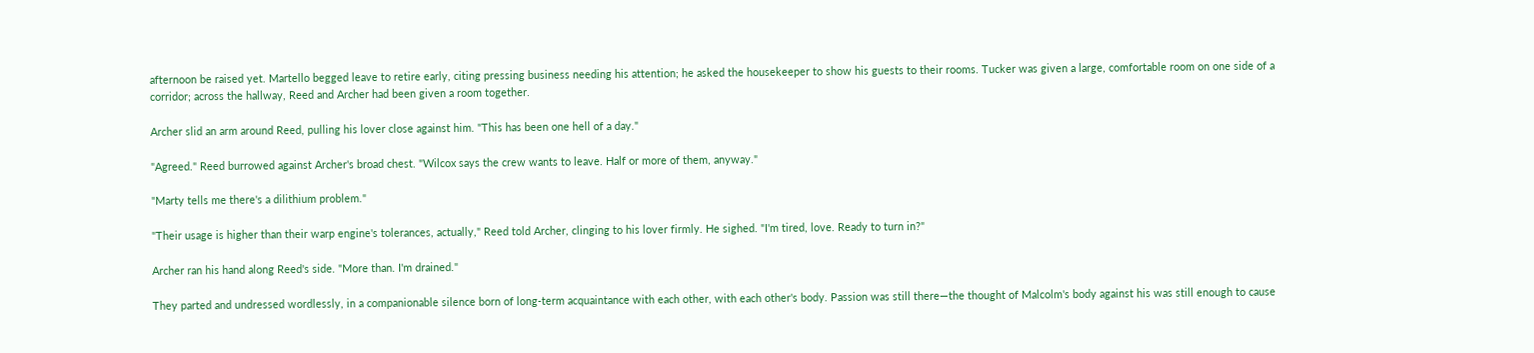afternoon be raised yet. Martello begged leave to retire early, citing pressing business needing his attention; he asked the housekeeper to show his guests to their rooms. Tucker was given a large, comfortable room on one side of a corridor; across the hallway, Reed and Archer had been given a room together.

Archer slid an arm around Reed, pulling his lover close against him. "This has been one hell of a day."

"Agreed." Reed burrowed against Archer's broad chest. "Wilcox says the crew wants to leave. Half or more of them, anyway."

"Marty tells me there's a dilithium problem."

"Their usage is higher than their warp engine's tolerances, actually," Reed told Archer, clinging to his lover firmly. He sighed. "I'm tired, love. Ready to turn in?"

Archer ran his hand along Reed's side. "More than. I'm drained."

They parted and undressed wordlessly, in a companionable silence born of long-term acquaintance with each other, with each other's body. Passion was still there—the thought of Malcolm's body against his was still enough to cause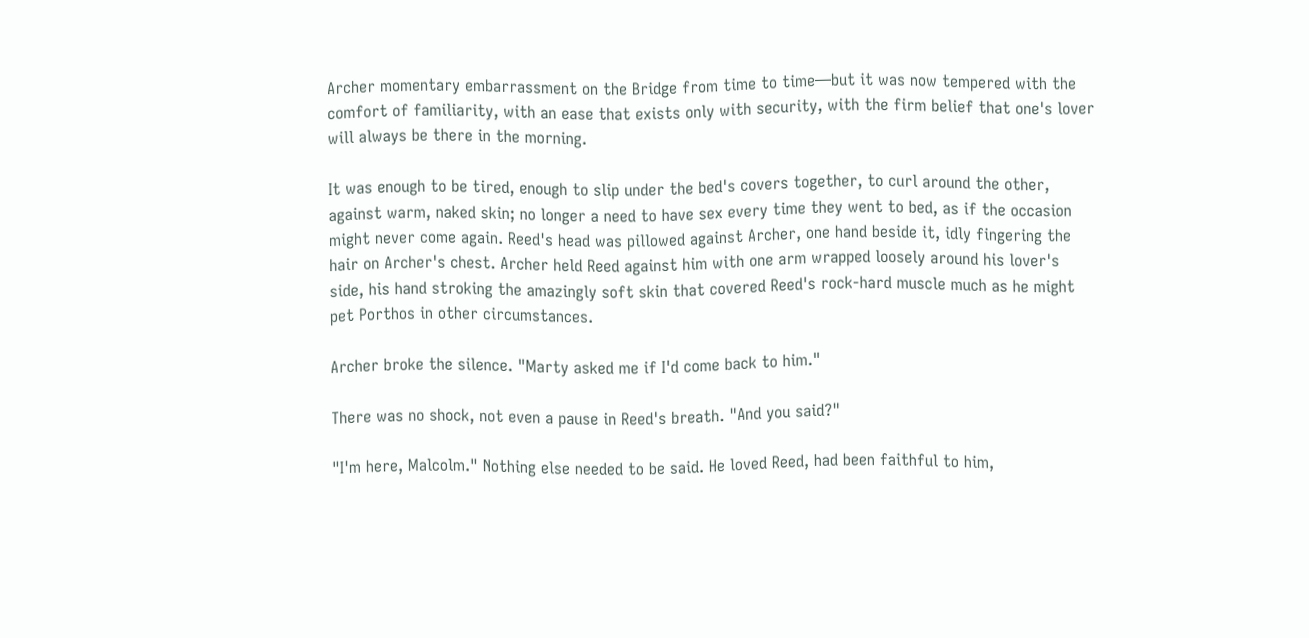Archer momentary embarrassment on the Bridge from time to time—but it was now tempered with the comfort of familiarity, with an ease that exists only with security, with the firm belief that one's lover will always be there in the morning.

It was enough to be tired, enough to slip under the bed's covers together, to curl around the other, against warm, naked skin; no longer a need to have sex every time they went to bed, as if the occasion might never come again. Reed's head was pillowed against Archer, one hand beside it, idly fingering the hair on Archer's chest. Archer held Reed against him with one arm wrapped loosely around his lover's side, his hand stroking the amazingly soft skin that covered Reed's rock-hard muscle much as he might pet Porthos in other circumstances.

Archer broke the silence. "Marty asked me if I'd come back to him."

There was no shock, not even a pause in Reed's breath. "And you said?"

"I'm here, Malcolm." Nothing else needed to be said. He loved Reed, had been faithful to him,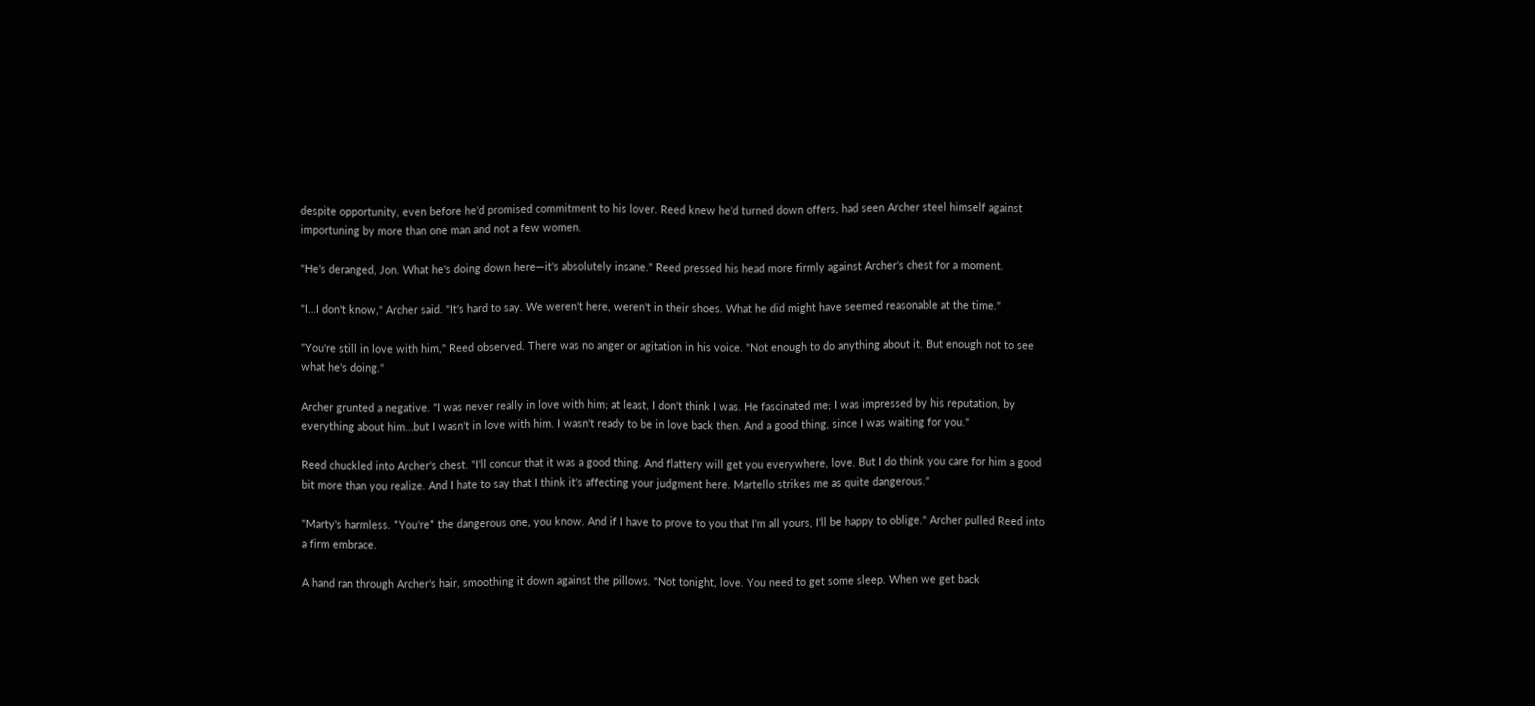despite opportunity, even before he'd promised commitment to his lover. Reed knew he'd turned down offers, had seen Archer steel himself against importuning by more than one man and not a few women.

"He's deranged, Jon. What he's doing down here—it's absolutely insane." Reed pressed his head more firmly against Archer's chest for a moment.

"I…I don't know," Archer said. "It's hard to say. We weren't here, weren't in their shoes. What he did might have seemed reasonable at the time."

"You're still in love with him," Reed observed. There was no anger or agitation in his voice. "Not enough to do anything about it. But enough not to see what he's doing."

Archer grunted a negative. "I was never really in love with him; at least, I don't think I was. He fascinated me; I was impressed by his reputation, by everything about him…but I wasn't in love with him. I wasn't ready to be in love back then. And a good thing, since I was waiting for you."

Reed chuckled into Archer's chest. "I'll concur that it was a good thing. And flattery will get you everywhere, love. But I do think you care for him a good bit more than you realize. And I hate to say that I think it's affecting your judgment here. Martello strikes me as quite dangerous."

"Marty's harmless. *You're* the dangerous one, you know. And if I have to prove to you that I'm all yours, I'll be happy to oblige." Archer pulled Reed into a firm embrace.

A hand ran through Archer's hair, smoothing it down against the pillows. "Not tonight, love. You need to get some sleep. When we get back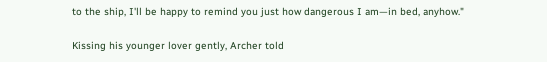to the ship, I'll be happy to remind you just how dangerous I am—in bed, anyhow."

Kissing his younger lover gently, Archer told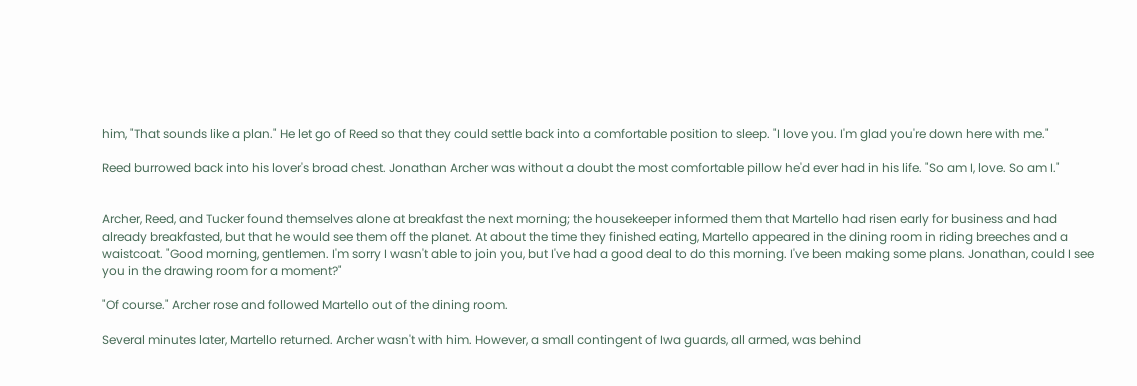him, "That sounds like a plan." He let go of Reed so that they could settle back into a comfortable position to sleep. "I love you. I'm glad you're down here with me."

Reed burrowed back into his lover's broad chest. Jonathan Archer was without a doubt the most comfortable pillow he'd ever had in his life. "So am I, love. So am I."


Archer, Reed, and Tucker found themselves alone at breakfast the next morning; the housekeeper informed them that Martello had risen early for business and had already breakfasted, but that he would see them off the planet. At about the time they finished eating, Martello appeared in the dining room in riding breeches and a waistcoat. "Good morning, gentlemen. I'm sorry I wasn't able to join you, but I've had a good deal to do this morning. I've been making some plans. Jonathan, could I see you in the drawing room for a moment?"

"Of course." Archer rose and followed Martello out of the dining room.

Several minutes later, Martello returned. Archer wasn't with him. However, a small contingent of Iwa guards, all armed, was behind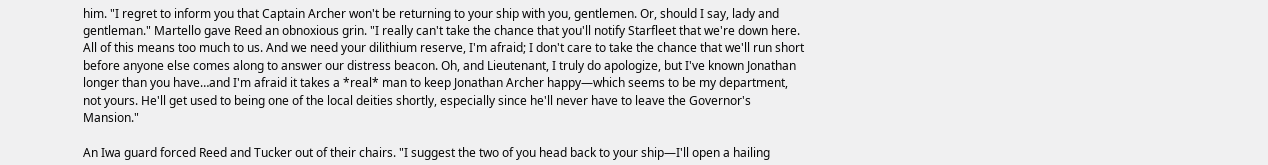him. "I regret to inform you that Captain Archer won't be returning to your ship with you, gentlemen. Or, should I say, lady and gentleman." Martello gave Reed an obnoxious grin. "I really can't take the chance that you'll notify Starfleet that we're down here. All of this means too much to us. And we need your dilithium reserve, I'm afraid; I don't care to take the chance that we'll run short before anyone else comes along to answer our distress beacon. Oh, and Lieutenant, I truly do apologize, but I've known Jonathan longer than you have…and I'm afraid it takes a *real* man to keep Jonathan Archer happy—which seems to be my department, not yours. He'll get used to being one of the local deities shortly, especially since he'll never have to leave the Governor's Mansion."

An Iwa guard forced Reed and Tucker out of their chairs. "I suggest the two of you head back to your ship—I'll open a hailing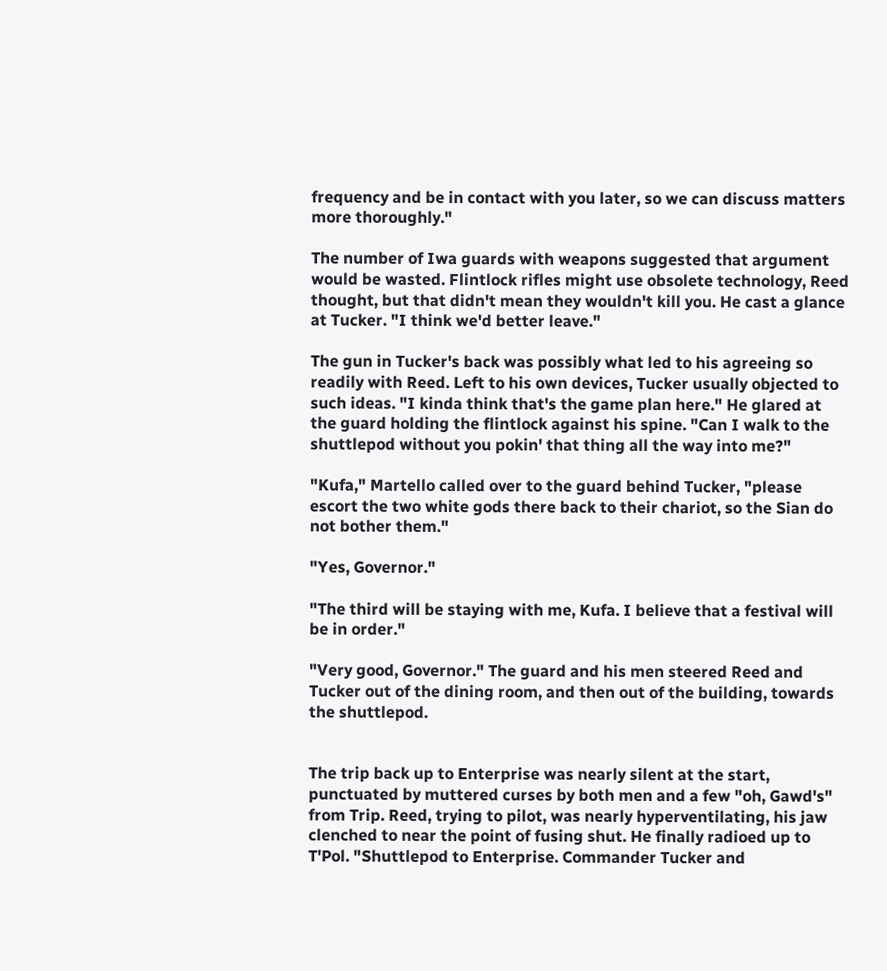frequency and be in contact with you later, so we can discuss matters more thoroughly."

The number of Iwa guards with weapons suggested that argument would be wasted. Flintlock rifles might use obsolete technology, Reed thought, but that didn't mean they wouldn't kill you. He cast a glance at Tucker. "I think we'd better leave."

The gun in Tucker's back was possibly what led to his agreeing so readily with Reed. Left to his own devices, Tucker usually objected to such ideas. "I kinda think that's the game plan here." He glared at the guard holding the flintlock against his spine. "Can I walk to the shuttlepod without you pokin' that thing all the way into me?"

"Kufa," Martello called over to the guard behind Tucker, "please escort the two white gods there back to their chariot, so the Sian do not bother them."

"Yes, Governor."

"The third will be staying with me, Kufa. I believe that a festival will be in order."

"Very good, Governor." The guard and his men steered Reed and Tucker out of the dining room, and then out of the building, towards the shuttlepod.


The trip back up to Enterprise was nearly silent at the start, punctuated by muttered curses by both men and a few "oh, Gawd's" from Trip. Reed, trying to pilot, was nearly hyperventilating, his jaw clenched to near the point of fusing shut. He finally radioed up to T'Pol. "Shuttlepod to Enterprise. Commander Tucker and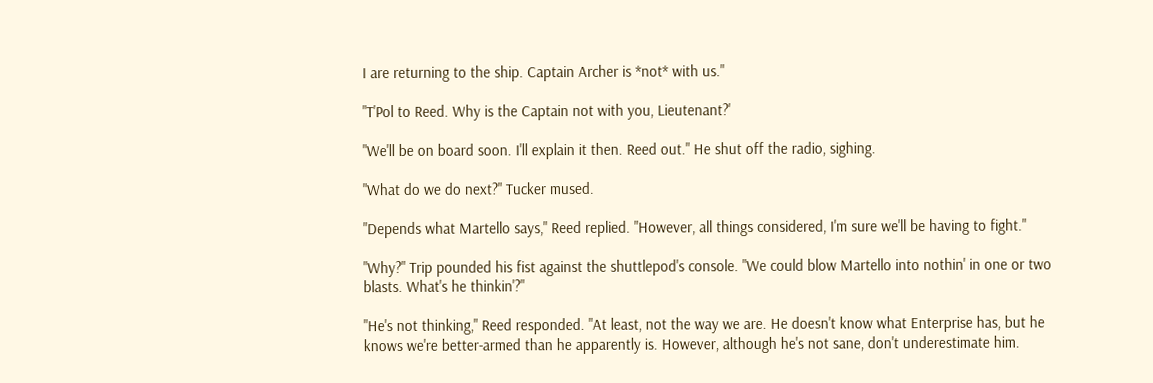I are returning to the ship. Captain Archer is *not* with us."

"T'Pol to Reed. Why is the Captain not with you, Lieutenant?'

"We'll be on board soon. I'll explain it then. Reed out." He shut off the radio, sighing.

"What do we do next?" Tucker mused.

"Depends what Martello says," Reed replied. "However, all things considered, I'm sure we'll be having to fight."

"Why?" Trip pounded his fist against the shuttlepod's console. "We could blow Martello into nothin' in one or two blasts. What's he thinkin'?"

"He's not thinking," Reed responded. "At least, not the way we are. He doesn't know what Enterprise has, but he knows we're better-armed than he apparently is. However, although he's not sane, don't underestimate him.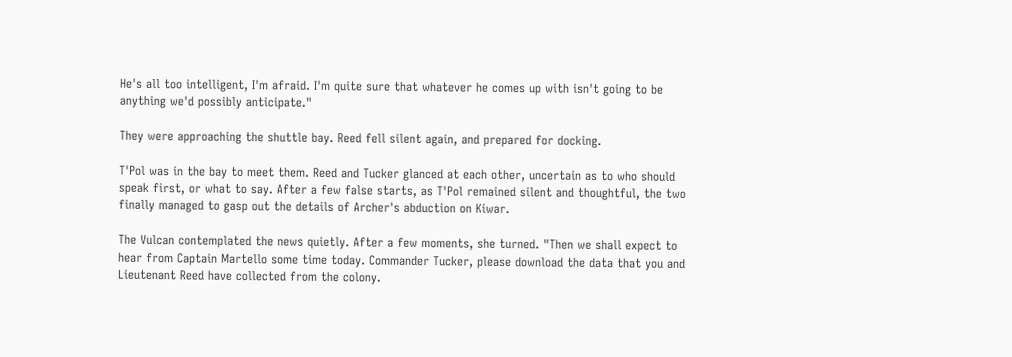He's all too intelligent, I'm afraid. I'm quite sure that whatever he comes up with isn't going to be anything we'd possibly anticipate."

They were approaching the shuttle bay. Reed fell silent again, and prepared for docking.

T'Pol was in the bay to meet them. Reed and Tucker glanced at each other, uncertain as to who should speak first, or what to say. After a few false starts, as T'Pol remained silent and thoughtful, the two finally managed to gasp out the details of Archer's abduction on Kiwar.

The Vulcan contemplated the news quietly. After a few moments, she turned. "Then we shall expect to hear from Captain Martello some time today. Commander Tucker, please download the data that you and Lieutenant Reed have collected from the colony.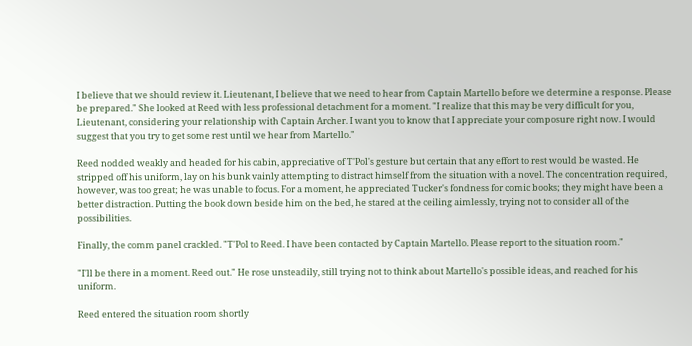I believe that we should review it. Lieutenant, I believe that we need to hear from Captain Martello before we determine a response. Please be prepared." She looked at Reed with less professional detachment for a moment. "I realize that this may be very difficult for you, Lieutenant, considering your relationship with Captain Archer. I want you to know that I appreciate your composure right now. I would suggest that you try to get some rest until we hear from Martello."

Reed nodded weakly and headed for his cabin, appreciative of T'Pol's gesture but certain that any effort to rest would be wasted. He stripped off his uniform, lay on his bunk vainly attempting to distract himself from the situation with a novel. The concentration required, however, was too great; he was unable to focus. For a moment, he appreciated Tucker's fondness for comic books; they might have been a better distraction. Putting the book down beside him on the bed, he stared at the ceiling aimlessly, trying not to consider all of the possibilities.

Finally, the comm panel crackled. "T'Pol to Reed. I have been contacted by Captain Martello. Please report to the situation room."

"I'll be there in a moment. Reed out." He rose unsteadily, still trying not to think about Martello's possible ideas, and reached for his uniform.

Reed entered the situation room shortly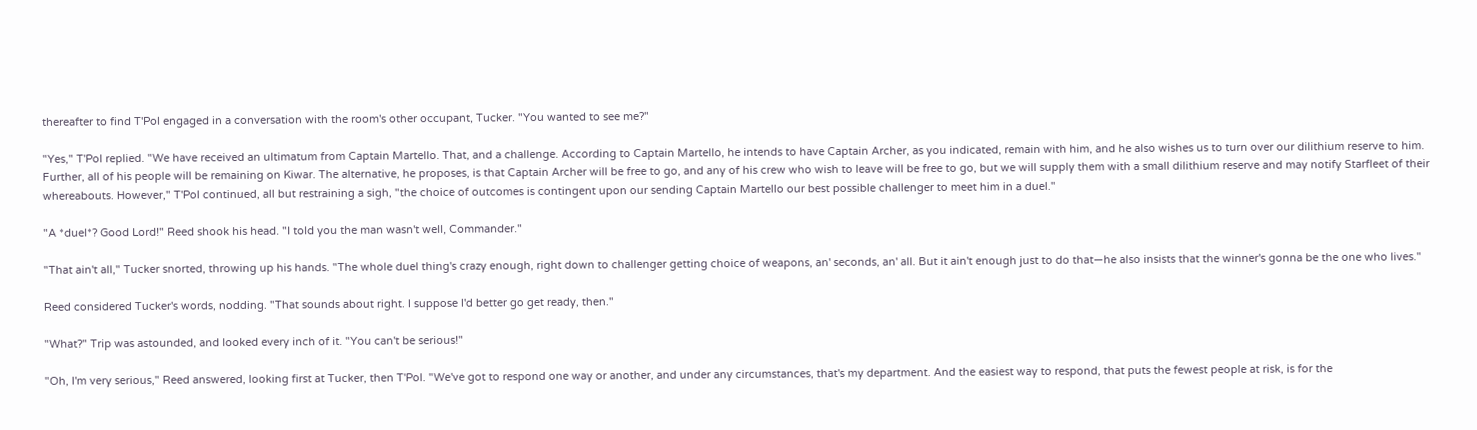thereafter to find T'Pol engaged in a conversation with the room's other occupant, Tucker. "You wanted to see me?"

"Yes," T'Pol replied. "We have received an ultimatum from Captain Martello. That, and a challenge. According to Captain Martello, he intends to have Captain Archer, as you indicated, remain with him, and he also wishes us to turn over our dilithium reserve to him. Further, all of his people will be remaining on Kiwar. The alternative, he proposes, is that Captain Archer will be free to go, and any of his crew who wish to leave will be free to go, but we will supply them with a small dilithium reserve and may notify Starfleet of their whereabouts. However," T'Pol continued, all but restraining a sigh, "the choice of outcomes is contingent upon our sending Captain Martello our best possible challenger to meet him in a duel."

"A *duel*? Good Lord!" Reed shook his head. "I told you the man wasn't well, Commander."

"That ain't all," Tucker snorted, throwing up his hands. "The whole duel thing's crazy enough, right down to challenger getting choice of weapons, an' seconds, an' all. But it ain't enough just to do that—he also insists that the winner's gonna be the one who lives."

Reed considered Tucker's words, nodding. "That sounds about right. I suppose I'd better go get ready, then."

"What?" Trip was astounded, and looked every inch of it. "You can't be serious!"

"Oh, I'm very serious," Reed answered, looking first at Tucker, then T'Pol. "We've got to respond one way or another, and under any circumstances, that's my department. And the easiest way to respond, that puts the fewest people at risk, is for the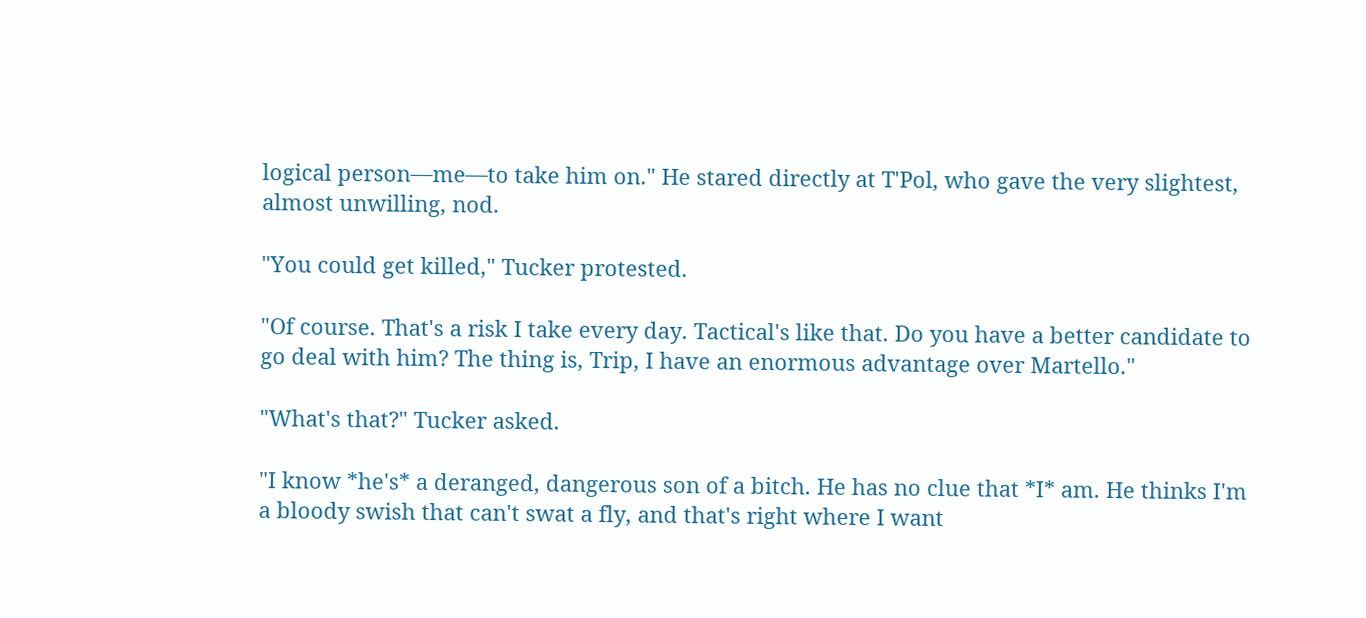logical person—me—to take him on." He stared directly at T'Pol, who gave the very slightest, almost unwilling, nod.

"You could get killed," Tucker protested.

"Of course. That's a risk I take every day. Tactical's like that. Do you have a better candidate to go deal with him? The thing is, Trip, I have an enormous advantage over Martello."

"What's that?" Tucker asked.

"I know *he's* a deranged, dangerous son of a bitch. He has no clue that *I* am. He thinks I'm a bloody swish that can't swat a fly, and that's right where I want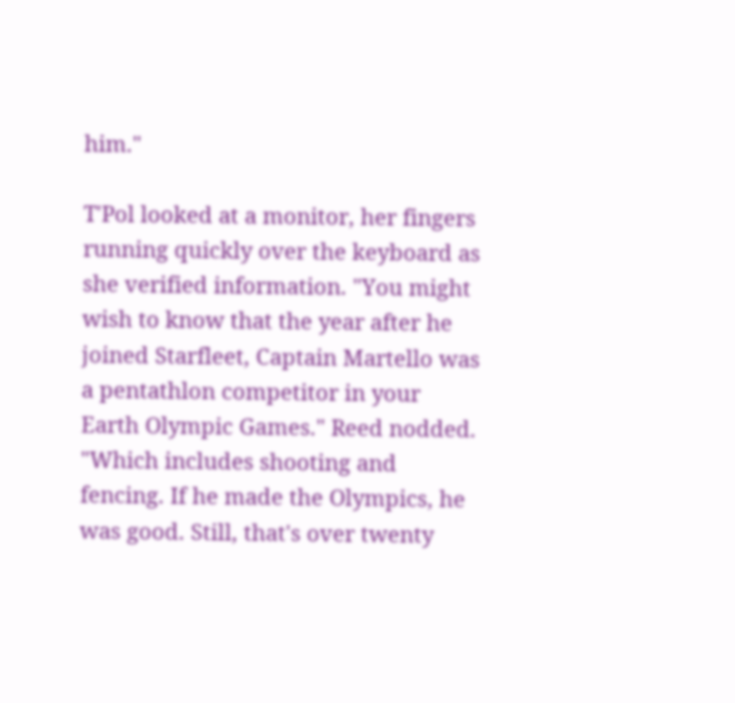him."

T'Pol looked at a monitor, her fingers running quickly over the keyboard as she verified information. "You might wish to know that the year after he joined Starfleet, Captain Martello was a pentathlon competitor in your Earth Olympic Games." Reed nodded. "Which includes shooting and fencing. If he made the Olympics, he was good. Still, that's over twenty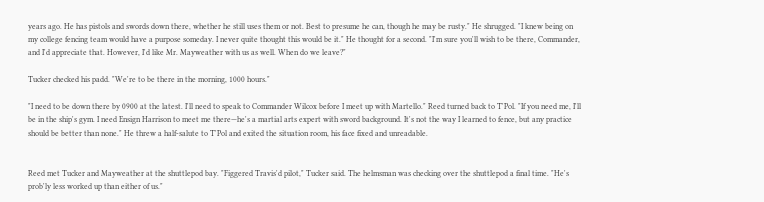years ago. He has pistols and swords down there, whether he still uses them or not. Best to presume he can, though he may be rusty." He shrugged. "I knew being on my college fencing team would have a purpose someday. I never quite thought this would be it." He thought for a second. "I'm sure you'll wish to be there, Commander, and I'd appreciate that. However, I'd like Mr. Mayweather with us as well. When do we leave?"

Tucker checked his padd. "We're to be there in the morning, 1000 hours."

"I need to be down there by 0900 at the latest. I'll need to speak to Commander Wilcox before I meet up with Martello." Reed turned back to T'Pol. "If you need me, I'll be in the ship's gym. I need Ensign Harrison to meet me there—he's a martial arts expert with sword background. It's not the way I learned to fence, but any practice should be better than none." He threw a half-salute to T'Pol and exited the situation room, his face fixed and unreadable.


Reed met Tucker and Mayweather at the shuttlepod bay. "Figgered Travis'd pilot," Tucker said. The helmsman was checking over the shuttlepod a final time. "He's prob'ly less worked up than either of us."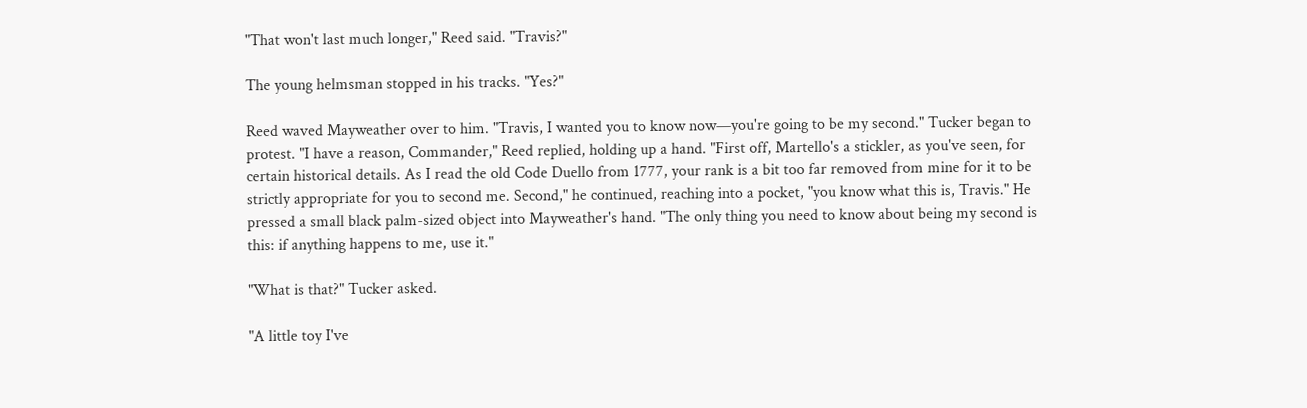"That won't last much longer," Reed said. "Travis?"

The young helmsman stopped in his tracks. "Yes?"

Reed waved Mayweather over to him. "Travis, I wanted you to know now—you're going to be my second." Tucker began to protest. "I have a reason, Commander," Reed replied, holding up a hand. "First off, Martello's a stickler, as you've seen, for certain historical details. As I read the old Code Duello from 1777, your rank is a bit too far removed from mine for it to be strictly appropriate for you to second me. Second," he continued, reaching into a pocket, "you know what this is, Travis." He pressed a small black palm-sized object into Mayweather's hand. "The only thing you need to know about being my second is this: if anything happens to me, use it."

"What is that?" Tucker asked.

"A little toy I've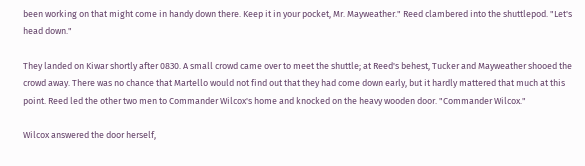been working on that might come in handy down there. Keep it in your pocket, Mr. Mayweather." Reed clambered into the shuttlepod. "Let's head down."

They landed on Kiwar shortly after 0830. A small crowd came over to meet the shuttle; at Reed's behest, Tucker and Mayweather shooed the crowd away. There was no chance that Martello would not find out that they had come down early, but it hardly mattered that much at this point. Reed led the other two men to Commander Wilcox's home and knocked on the heavy wooden door. "Commander Wilcox."

Wilcox answered the door herself,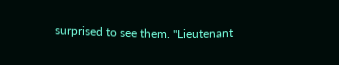surprised to see them. "Lieutenant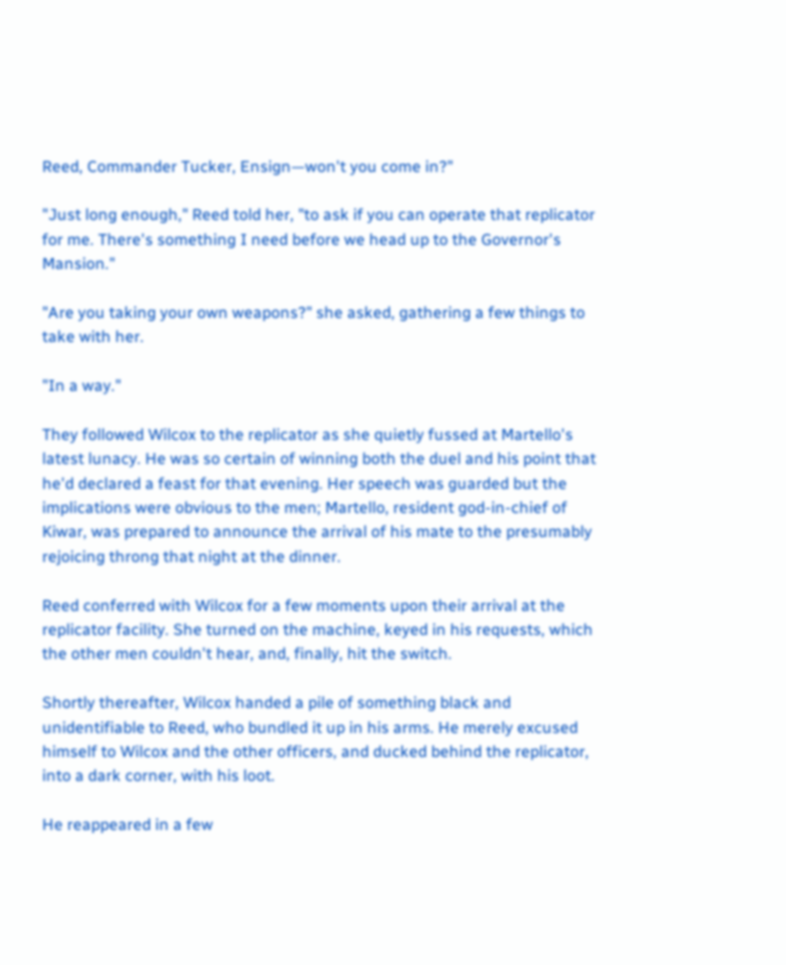Reed, Commander Tucker, Ensign—won't you come in?"

"Just long enough," Reed told her, "to ask if you can operate that replicator for me. There's something I need before we head up to the Governor's Mansion."

"Are you taking your own weapons?" she asked, gathering a few things to take with her.

"In a way."

They followed Wilcox to the replicator as she quietly fussed at Martello's latest lunacy. He was so certain of winning both the duel and his point that he'd declared a feast for that evening. Her speech was guarded but the implications were obvious to the men; Martello, resident god-in-chief of Kiwar, was prepared to announce the arrival of his mate to the presumably rejoicing throng that night at the dinner.

Reed conferred with Wilcox for a few moments upon their arrival at the replicator facility. She turned on the machine, keyed in his requests, which the other men couldn't hear, and, finally, hit the switch.

Shortly thereafter, Wilcox handed a pile of something black and unidentifiable to Reed, who bundled it up in his arms. He merely excused himself to Wilcox and the other officers, and ducked behind the replicator, into a dark corner, with his loot.

He reappeared in a few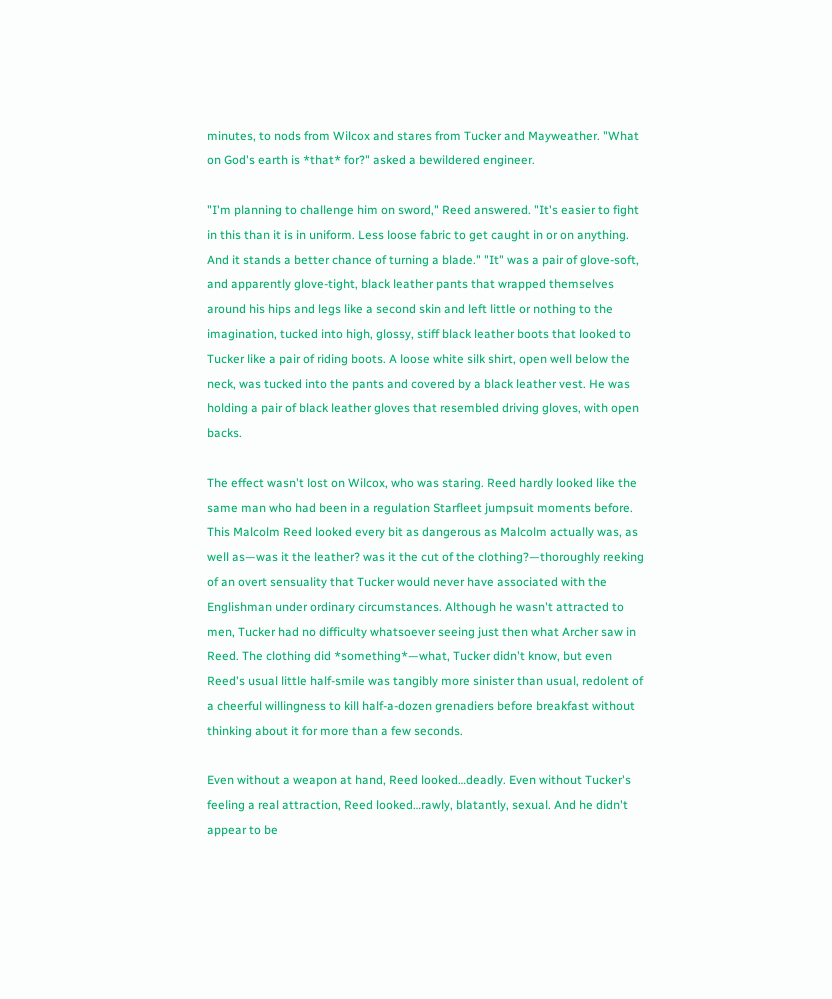minutes, to nods from Wilcox and stares from Tucker and Mayweather. "What on God's earth is *that* for?" asked a bewildered engineer.

"I'm planning to challenge him on sword," Reed answered. "It's easier to fight in this than it is in uniform. Less loose fabric to get caught in or on anything. And it stands a better chance of turning a blade." "It" was a pair of glove-soft, and apparently glove-tight, black leather pants that wrapped themselves around his hips and legs like a second skin and left little or nothing to the imagination, tucked into high, glossy, stiff black leather boots that looked to Tucker like a pair of riding boots. A loose white silk shirt, open well below the neck, was tucked into the pants and covered by a black leather vest. He was holding a pair of black leather gloves that resembled driving gloves, with open backs.

The effect wasn't lost on Wilcox, who was staring. Reed hardly looked like the same man who had been in a regulation Starfleet jumpsuit moments before. This Malcolm Reed looked every bit as dangerous as Malcolm actually was, as well as—was it the leather? was it the cut of the clothing?—thoroughly reeking of an overt sensuality that Tucker would never have associated with the Englishman under ordinary circumstances. Although he wasn't attracted to men, Tucker had no difficulty whatsoever seeing just then what Archer saw in Reed. The clothing did *something*—what, Tucker didn't know, but even Reed's usual little half-smile was tangibly more sinister than usual, redolent of a cheerful willingness to kill half-a-dozen grenadiers before breakfast without thinking about it for more than a few seconds.

Even without a weapon at hand, Reed looked…deadly. Even without Tucker's feeling a real attraction, Reed looked…rawly, blatantly, sexual. And he didn't appear to be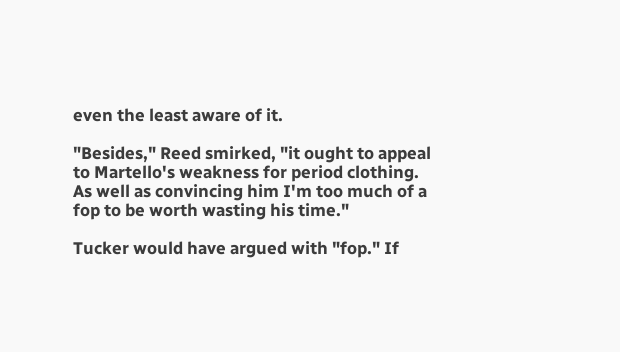even the least aware of it.

"Besides," Reed smirked, "it ought to appeal to Martello's weakness for period clothing. As well as convincing him I'm too much of a fop to be worth wasting his time."

Tucker would have argued with "fop." If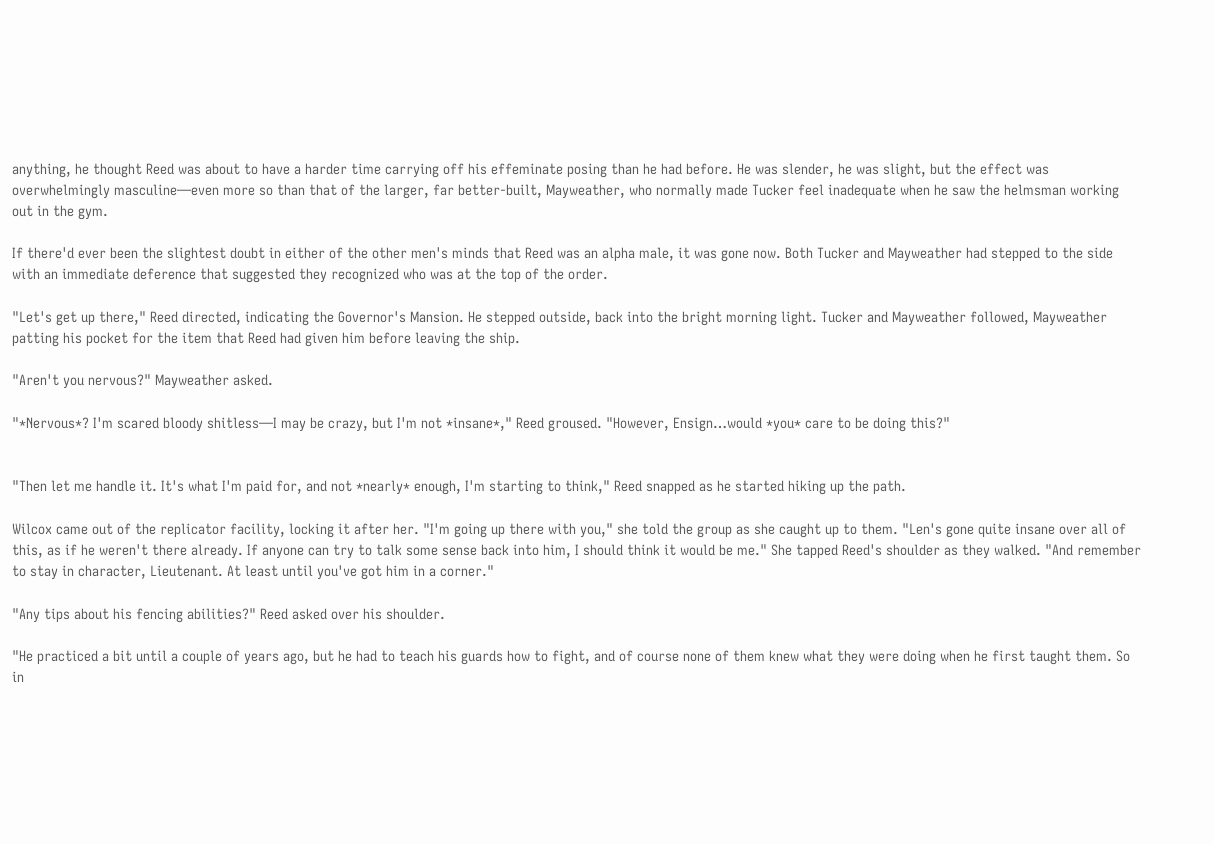anything, he thought Reed was about to have a harder time carrying off his effeminate posing than he had before. He was slender, he was slight, but the effect was overwhelmingly masculine—even more so than that of the larger, far better-built, Mayweather, who normally made Tucker feel inadequate when he saw the helmsman working out in the gym.

If there'd ever been the slightest doubt in either of the other men's minds that Reed was an alpha male, it was gone now. Both Tucker and Mayweather had stepped to the side with an immediate deference that suggested they recognized who was at the top of the order.

"Let's get up there," Reed directed, indicating the Governor's Mansion. He stepped outside, back into the bright morning light. Tucker and Mayweather followed, Mayweather patting his pocket for the item that Reed had given him before leaving the ship.

"Aren't you nervous?" Mayweather asked.

"*Nervous*? I'm scared bloody shitless—I may be crazy, but I'm not *insane*," Reed groused. "However, Ensign…would *you* care to be doing this?"


"Then let me handle it. It's what I'm paid for, and not *nearly* enough, I'm starting to think," Reed snapped as he started hiking up the path.

Wilcox came out of the replicator facility, locking it after her. "I'm going up there with you," she told the group as she caught up to them. "Len's gone quite insane over all of this, as if he weren't there already. If anyone can try to talk some sense back into him, I should think it would be me." She tapped Reed's shoulder as they walked. "And remember to stay in character, Lieutenant. At least until you've got him in a corner."

"Any tips about his fencing abilities?" Reed asked over his shoulder.

"He practiced a bit until a couple of years ago, but he had to teach his guards how to fight, and of course none of them knew what they were doing when he first taught them. So in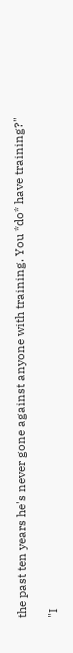the past ten years he's never gone against anyone with training. You *do* have training?"

"I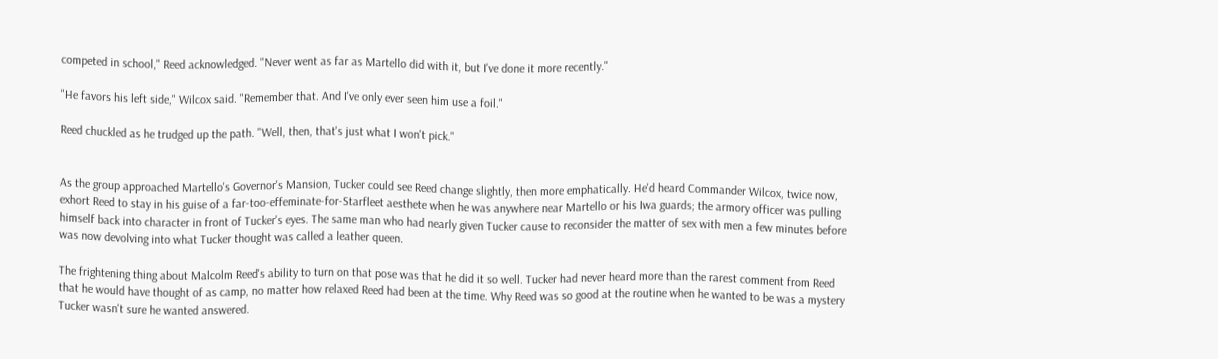competed in school," Reed acknowledged. "Never went as far as Martello did with it, but I've done it more recently."

"He favors his left side," Wilcox said. "Remember that. And I've only ever seen him use a foil."

Reed chuckled as he trudged up the path. "Well, then, that's just what I won't pick."


As the group approached Martello's Governor's Mansion, Tucker could see Reed change slightly, then more emphatically. He'd heard Commander Wilcox, twice now, exhort Reed to stay in his guise of a far-too-effeminate-for-Starfleet aesthete when he was anywhere near Martello or his Iwa guards; the armory officer was pulling himself back into character in front of Tucker's eyes. The same man who had nearly given Tucker cause to reconsider the matter of sex with men a few minutes before was now devolving into what Tucker thought was called a leather queen.

The frightening thing about Malcolm Reed's ability to turn on that pose was that he did it so well. Tucker had never heard more than the rarest comment from Reed that he would have thought of as camp, no matter how relaxed Reed had been at the time. Why Reed was so good at the routine when he wanted to be was a mystery Tucker wasn't sure he wanted answered.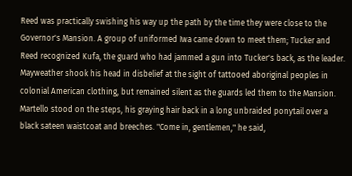Reed was practically swishing his way up the path by the time they were close to the Governor's Mansion. A group of uniformed Iwa came down to meet them; Tucker and Reed recognized Kufa, the guard who had jammed a gun into Tucker's back, as the leader. Mayweather shook his head in disbelief at the sight of tattooed aboriginal peoples in colonial American clothing, but remained silent as the guards led them to the Mansion. Martello stood on the steps, his graying hair back in a long unbraided ponytail over a black sateen waistcoat and breeches. "Come in, gentlemen," he said,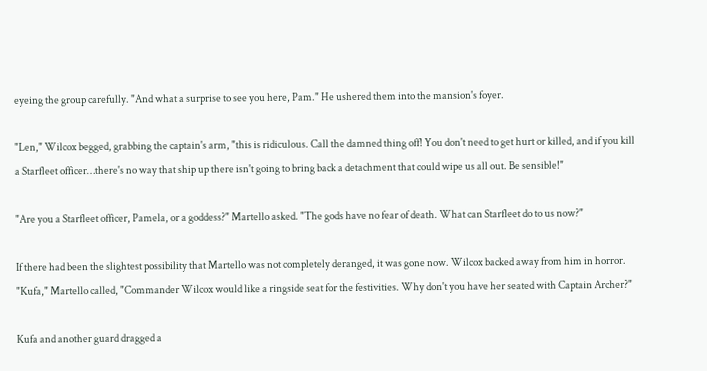eyeing the group carefully. "And what a surprise to see you here, Pam." He ushered them into the mansion's foyer.

"Len," Wilcox begged, grabbing the captain's arm, "this is ridiculous. Call the damned thing off! You don't need to get hurt or killed, and if you kill a Starfleet officer…there's no way that ship up there isn't going to bring back a detachment that could wipe us all out. Be sensible!"

"Are you a Starfleet officer, Pamela, or a goddess?" Martello asked. "The gods have no fear of death. What can Starfleet do to us now?"

If there had been the slightest possibility that Martello was not completely deranged, it was gone now. Wilcox backed away from him in horror. "Kufa," Martello called, "Commander Wilcox would like a ringside seat for the festivities. Why don't you have her seated with Captain Archer?"

Kufa and another guard dragged a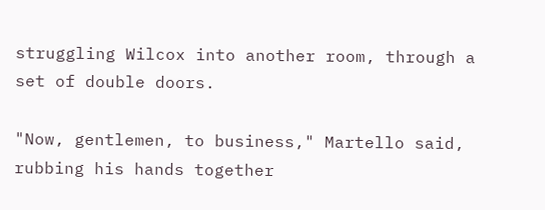struggling Wilcox into another room, through a set of double doors.

"Now, gentlemen, to business," Martello said, rubbing his hands together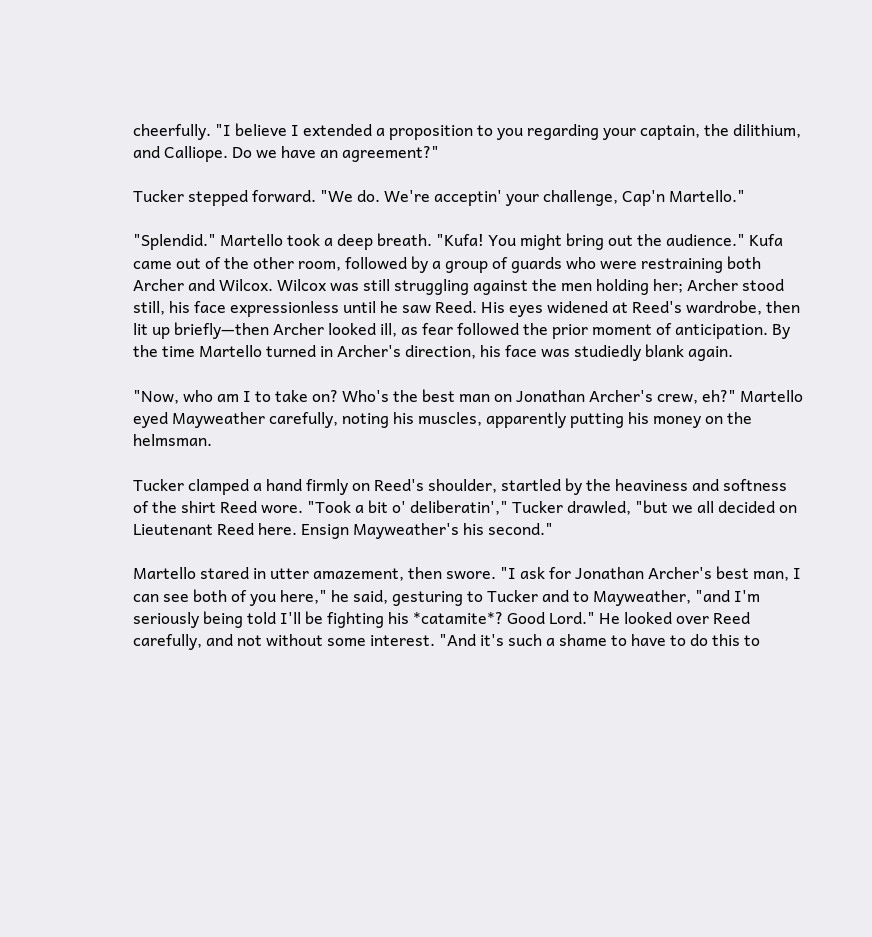cheerfully. "I believe I extended a proposition to you regarding your captain, the dilithium, and Calliope. Do we have an agreement?"

Tucker stepped forward. "We do. We're acceptin' your challenge, Cap'n Martello."

"Splendid." Martello took a deep breath. "Kufa! You might bring out the audience." Kufa came out of the other room, followed by a group of guards who were restraining both Archer and Wilcox. Wilcox was still struggling against the men holding her; Archer stood still, his face expressionless until he saw Reed. His eyes widened at Reed's wardrobe, then lit up briefly—then Archer looked ill, as fear followed the prior moment of anticipation. By the time Martello turned in Archer's direction, his face was studiedly blank again.

"Now, who am I to take on? Who's the best man on Jonathan Archer's crew, eh?" Martello eyed Mayweather carefully, noting his muscles, apparently putting his money on the helmsman.

Tucker clamped a hand firmly on Reed's shoulder, startled by the heaviness and softness of the shirt Reed wore. "Took a bit o' deliberatin'," Tucker drawled, "but we all decided on Lieutenant Reed here. Ensign Mayweather's his second."

Martello stared in utter amazement, then swore. "I ask for Jonathan Archer's best man, I can see both of you here," he said, gesturing to Tucker and to Mayweather, "and I'm seriously being told I'll be fighting his *catamite*? Good Lord." He looked over Reed carefully, and not without some interest. "And it's such a shame to have to do this to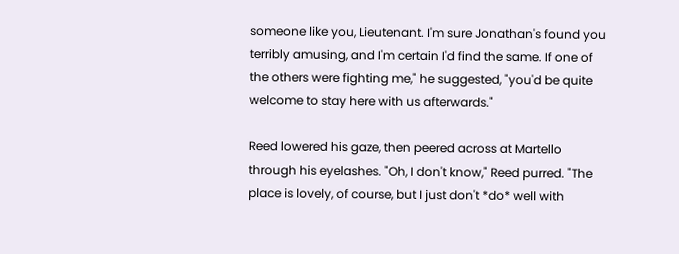someone like you, Lieutenant. I'm sure Jonathan's found you terribly amusing, and I'm certain I'd find the same. If one of the others were fighting me," he suggested, "you'd be quite welcome to stay here with us afterwards."

Reed lowered his gaze, then peered across at Martello through his eyelashes. "Oh, I don't know," Reed purred. "The place is lovely, of course, but I just don't *do* well with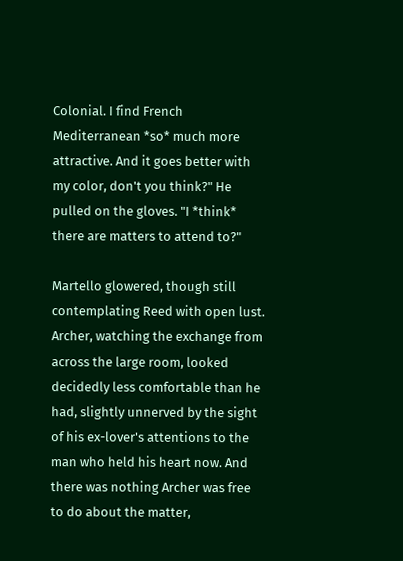Colonial. I find French Mediterranean *so* much more attractive. And it goes better with my color, don't you think?" He pulled on the gloves. "I *think* there are matters to attend to?"

Martello glowered, though still contemplating Reed with open lust. Archer, watching the exchange from across the large room, looked decidedly less comfortable than he had, slightly unnerved by the sight of his ex-lover's attentions to the man who held his heart now. And there was nothing Archer was free to do about the matter,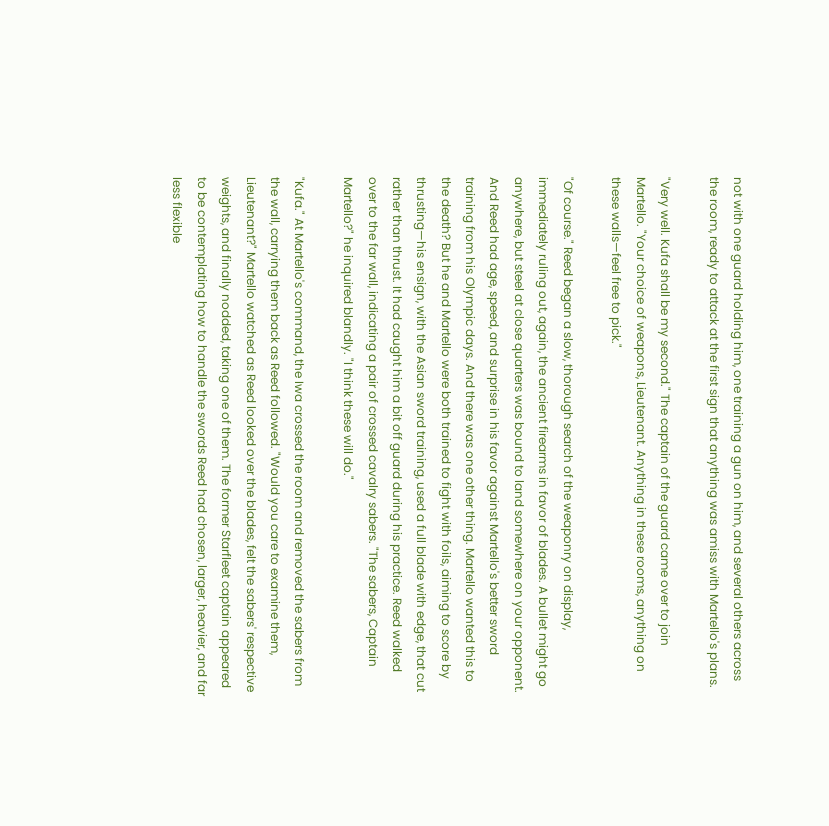not with one guard holding him, one training a gun on him, and several others across the room, ready to attack at the first sign that anything was amiss with Martello's plans.

"Very well. Kufa shall be my second." The captain of the guard came over to join Martello. "Your choice of weapons, Lieutenant. Anything in these rooms, anything on these walls—feel free to pick."

"Of course." Reed began a slow, thorough search of the weaponry on display, immediately ruling out, again, the ancient firearms in favor of blades. A bullet might go anywhere, but steel at close quarters was bound to land somewhere on your opponent. And Reed had age, speed, and surprise in his favor against Martello's better sword training from his Olympic days. And there was one other thing. Martello wanted this to the death? But he and Martello were both trained to fight with foils, aiming to score by thrusting—his ensign, with the Asian sword training, used a full blade with edge, that cut rather than thrust. It had caught him a bit off guard during his practice. Reed walked over to the far wall, indicating a pair of crossed cavalry sabers. "The sabers, Captain Martello?" he inquired blandly. "I think these will do."

"Kufa." At Martello's command, the Iwa crossed the room and removed the sabers from the wall, carrying them back as Reed followed. "Would you care to examine them, Lieutenant?" Martello watched as Reed looked over the blades, felt the sabers' respective weights, and finally nodded, taking one of them. The former Starfleet captain appeared to be contemplating how to handle the swords Reed had chosen, larger, heavier, and far less flexible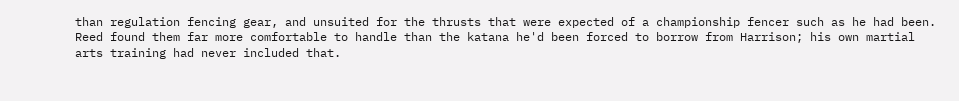than regulation fencing gear, and unsuited for the thrusts that were expected of a championship fencer such as he had been. Reed found them far more comfortable to handle than the katana he'd been forced to borrow from Harrison; his own martial arts training had never included that.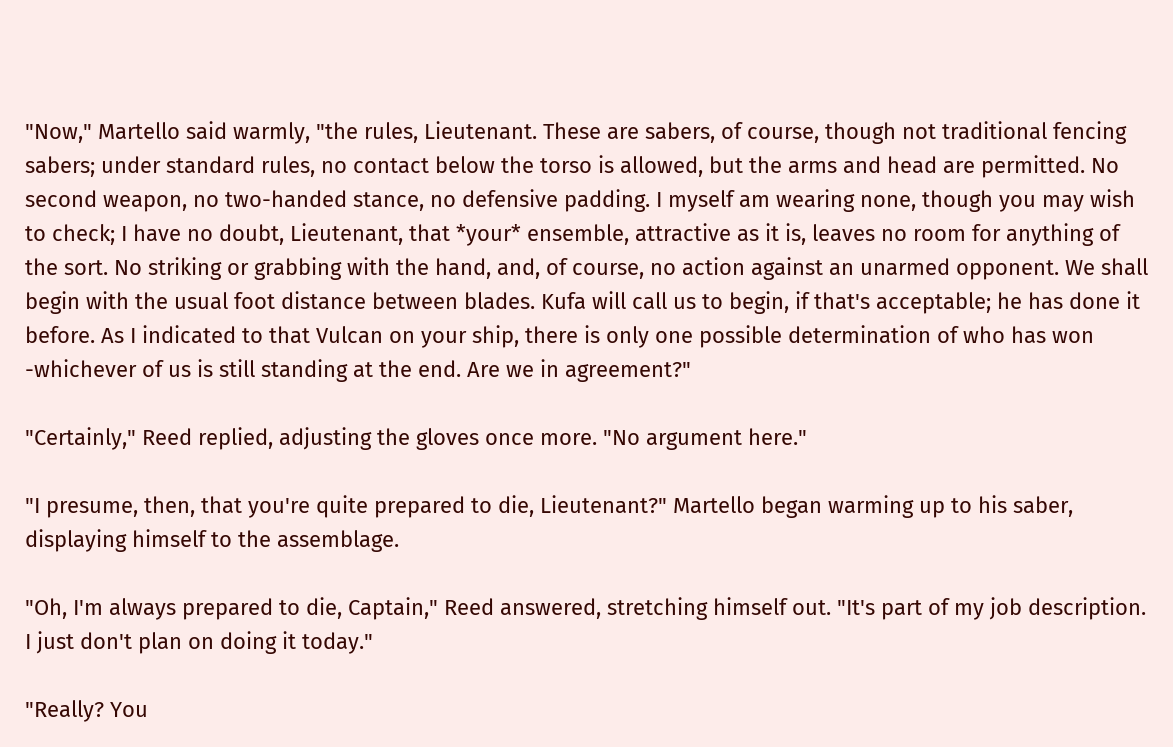"Now," Martello said warmly, "the rules, Lieutenant. These are sabers, of course, though not traditional fencing sabers; under standard rules, no contact below the torso is allowed, but the arms and head are permitted. No second weapon, no two-handed stance, no defensive padding. I myself am wearing none, though you may wish to check; I have no doubt, Lieutenant, that *your* ensemble, attractive as it is, leaves no room for anything of the sort. No striking or grabbing with the hand, and, of course, no action against an unarmed opponent. We shall begin with the usual foot distance between blades. Kufa will call us to begin, if that's acceptable; he has done it before. As I indicated to that Vulcan on your ship, there is only one possible determination of who has won -whichever of us is still standing at the end. Are we in agreement?"

"Certainly," Reed replied, adjusting the gloves once more. "No argument here."

"I presume, then, that you're quite prepared to die, Lieutenant?" Martello began warming up to his saber, displaying himself to the assemblage.

"Oh, I'm always prepared to die, Captain," Reed answered, stretching himself out. "It's part of my job description. I just don't plan on doing it today."

"Really? You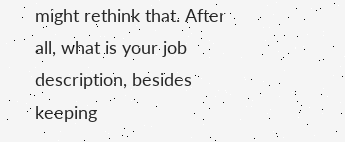might rethink that. After all, what is your job description, besides keeping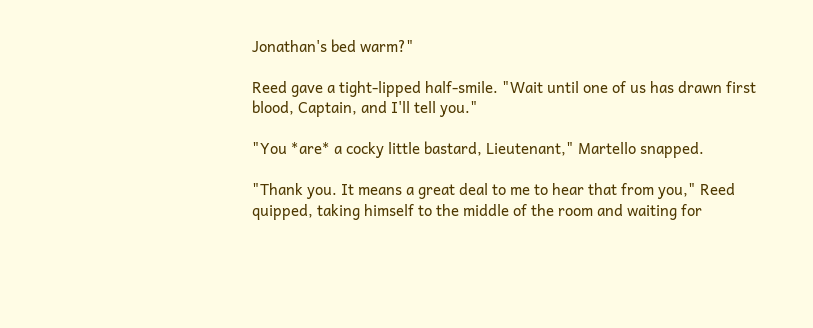Jonathan's bed warm?"

Reed gave a tight-lipped half-smile. "Wait until one of us has drawn first blood, Captain, and I'll tell you."

"You *are* a cocky little bastard, Lieutenant," Martello snapped.

"Thank you. It means a great deal to me to hear that from you," Reed quipped, taking himself to the middle of the room and waiting for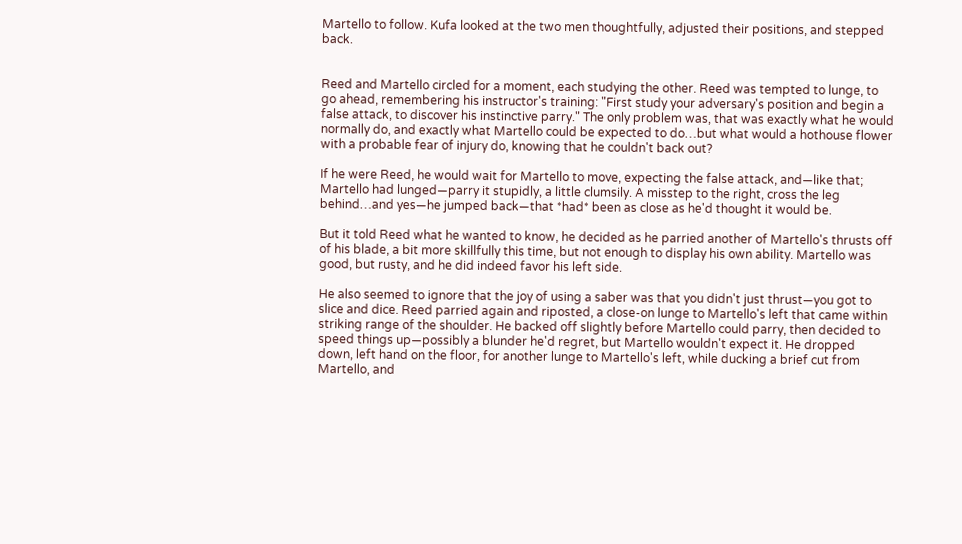Martello to follow. Kufa looked at the two men thoughtfully, adjusted their positions, and stepped back.


Reed and Martello circled for a moment, each studying the other. Reed was tempted to lunge, to go ahead, remembering his instructor's training: "First study your adversary's position and begin a false attack, to discover his instinctive parry." The only problem was, that was exactly what he would normally do, and exactly what Martello could be expected to do…but what would a hothouse flower with a probable fear of injury do, knowing that he couldn't back out?

If he were Reed, he would wait for Martello to move, expecting the false attack, and—like that; Martello had lunged—parry it stupidly, a little clumsily. A misstep to the right, cross the leg behind…and yes—he jumped back—that *had* been as close as he'd thought it would be.

But it told Reed what he wanted to know, he decided as he parried another of Martello's thrusts off of his blade, a bit more skillfully this time, but not enough to display his own ability. Martello was good, but rusty, and he did indeed favor his left side.

He also seemed to ignore that the joy of using a saber was that you didn't just thrust—you got to slice and dice. Reed parried again and riposted, a close-on lunge to Martello's left that came within striking range of the shoulder. He backed off slightly before Martello could parry, then decided to speed things up—possibly a blunder he'd regret, but Martello wouldn't expect it. He dropped down, left hand on the floor, for another lunge to Martello's left, while ducking a brief cut from Martello, and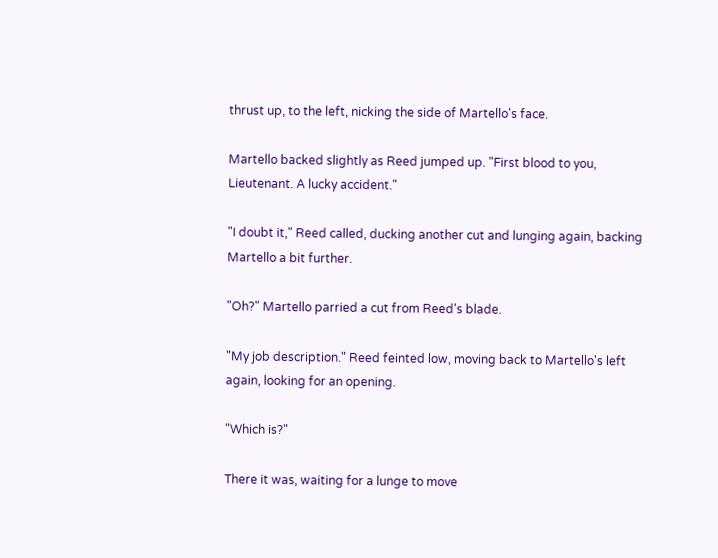thrust up, to the left, nicking the side of Martello's face.

Martello backed slightly as Reed jumped up. "First blood to you, Lieutenant. A lucky accident."

"I doubt it," Reed called, ducking another cut and lunging again, backing Martello a bit further.

"Oh?" Martello parried a cut from Reed's blade.

"My job description." Reed feinted low, moving back to Martello's left again, looking for an opening.

"Which is?"

There it was, waiting for a lunge to move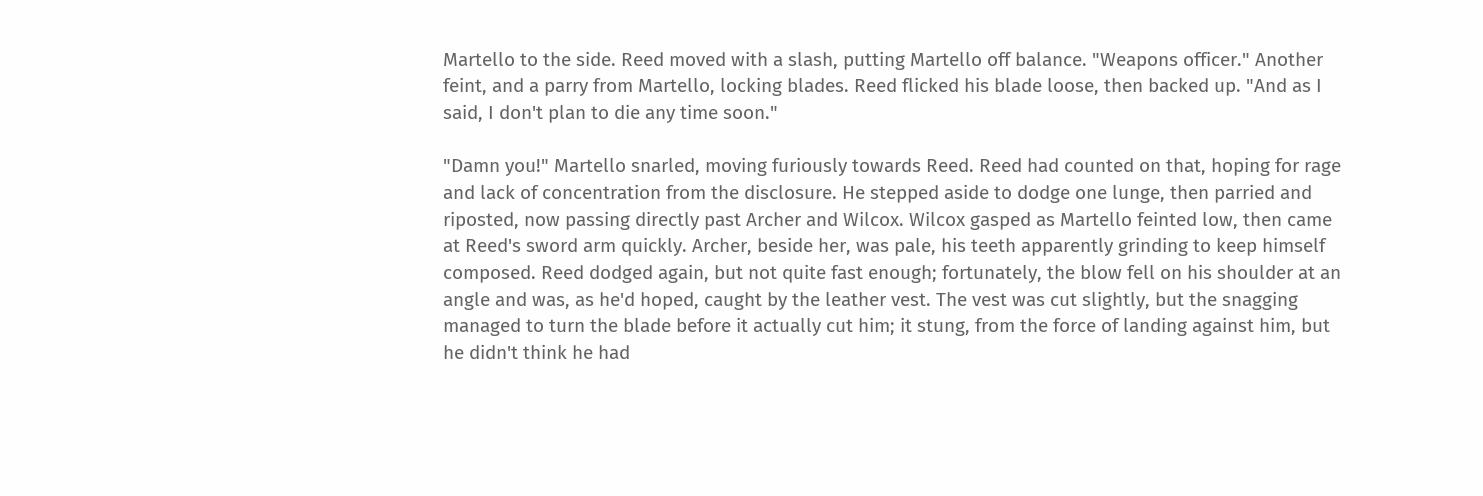Martello to the side. Reed moved with a slash, putting Martello off balance. "Weapons officer." Another feint, and a parry from Martello, locking blades. Reed flicked his blade loose, then backed up. "And as I said, I don't plan to die any time soon."

"Damn you!" Martello snarled, moving furiously towards Reed. Reed had counted on that, hoping for rage and lack of concentration from the disclosure. He stepped aside to dodge one lunge, then parried and riposted, now passing directly past Archer and Wilcox. Wilcox gasped as Martello feinted low, then came at Reed's sword arm quickly. Archer, beside her, was pale, his teeth apparently grinding to keep himself composed. Reed dodged again, but not quite fast enough; fortunately, the blow fell on his shoulder at an angle and was, as he'd hoped, caught by the leather vest. The vest was cut slightly, but the snagging managed to turn the blade before it actually cut him; it stung, from the force of landing against him, but he didn't think he had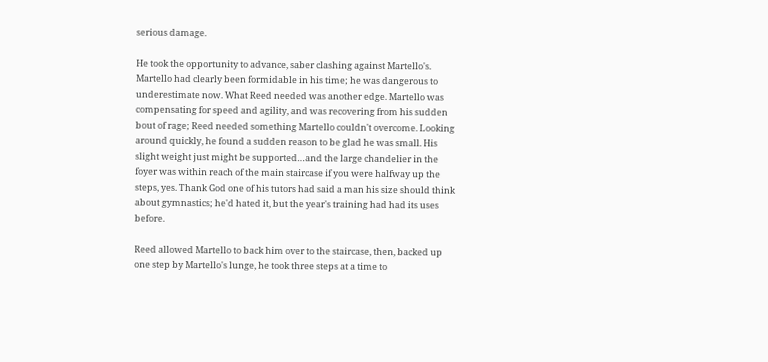serious damage.

He took the opportunity to advance, saber clashing against Martello's. Martello had clearly been formidable in his time; he was dangerous to underestimate now. What Reed needed was another edge. Martello was compensating for speed and agility, and was recovering from his sudden bout of rage; Reed needed something Martello couldn't overcome. Looking around quickly, he found a sudden reason to be glad he was small. His slight weight just might be supported…and the large chandelier in the foyer was within reach of the main staircase if you were halfway up the steps, yes. Thank God one of his tutors had said a man his size should think about gymnastics; he'd hated it, but the year's training had had its uses before.

Reed allowed Martello to back him over to the staircase, then, backed up one step by Martello's lunge, he took three steps at a time to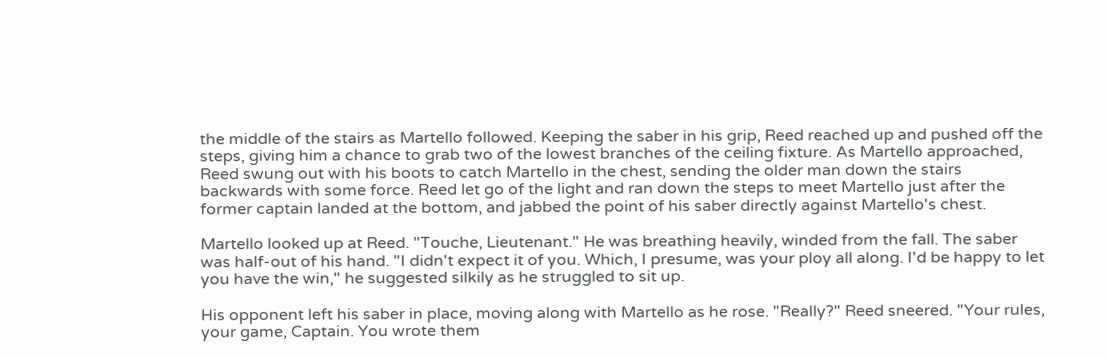the middle of the stairs as Martello followed. Keeping the saber in his grip, Reed reached up and pushed off the steps, giving him a chance to grab two of the lowest branches of the ceiling fixture. As Martello approached, Reed swung out with his boots to catch Martello in the chest, sending the older man down the stairs backwards with some force. Reed let go of the light and ran down the steps to meet Martello just after the former captain landed at the bottom, and jabbed the point of his saber directly against Martello's chest.

Martello looked up at Reed. "Touche, Lieutenant." He was breathing heavily, winded from the fall. The saber was half-out of his hand. "I didn't expect it of you. Which, I presume, was your ploy all along. I'd be happy to let you have the win," he suggested silkily as he struggled to sit up.

His opponent left his saber in place, moving along with Martello as he rose. "Really?" Reed sneered. "Your rules, your game, Captain. You wrote them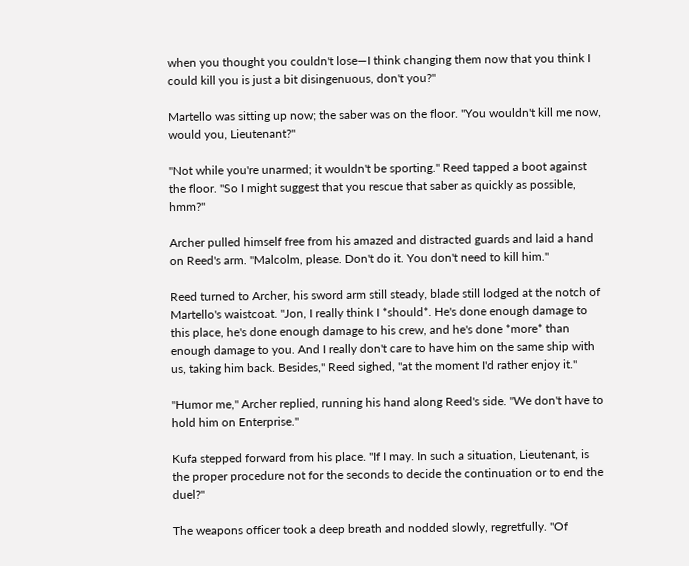when you thought you couldn't lose—I think changing them now that you think I could kill you is just a bit disingenuous, don't you?"

Martello was sitting up now; the saber was on the floor. "You wouldn't kill me now, would you, Lieutenant?"

"Not while you're unarmed; it wouldn't be sporting." Reed tapped a boot against the floor. "So I might suggest that you rescue that saber as quickly as possible, hmm?"

Archer pulled himself free from his amazed and distracted guards and laid a hand on Reed's arm. "Malcolm, please. Don't do it. You don't need to kill him."

Reed turned to Archer, his sword arm still steady, blade still lodged at the notch of Martello's waistcoat. "Jon, I really think I *should*. He's done enough damage to this place, he's done enough damage to his crew, and he's done *more* than enough damage to you. And I really don't care to have him on the same ship with us, taking him back. Besides," Reed sighed, "at the moment I'd rather enjoy it."

"Humor me," Archer replied, running his hand along Reed's side. "We don't have to hold him on Enterprise."

Kufa stepped forward from his place. "If I may. In such a situation, Lieutenant, is the proper procedure not for the seconds to decide the continuation or to end the duel?"

The weapons officer took a deep breath and nodded slowly, regretfully. "Of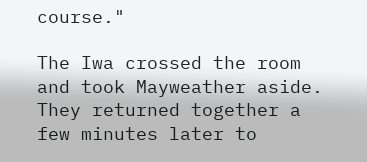course."

The Iwa crossed the room and took Mayweather aside. They returned together a few minutes later to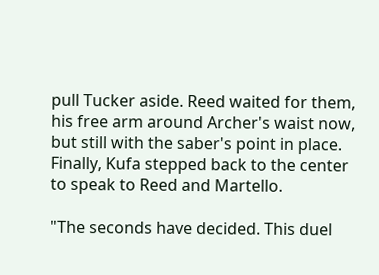pull Tucker aside. Reed waited for them, his free arm around Archer's waist now, but still with the saber's point in place. Finally, Kufa stepped back to the center to speak to Reed and Martello.

"The seconds have decided. This duel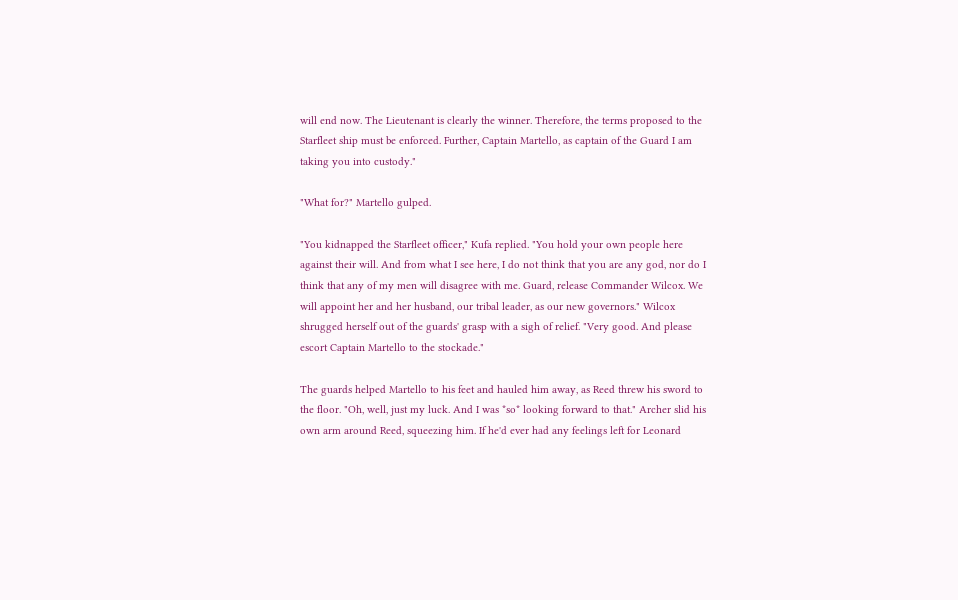will end now. The Lieutenant is clearly the winner. Therefore, the terms proposed to the Starfleet ship must be enforced. Further, Captain Martello, as captain of the Guard I am taking you into custody."

"What for?" Martello gulped.

"You kidnapped the Starfleet officer," Kufa replied. "You hold your own people here against their will. And from what I see here, I do not think that you are any god, nor do I think that any of my men will disagree with me. Guard, release Commander Wilcox. We will appoint her and her husband, our tribal leader, as our new governors." Wilcox shrugged herself out of the guards' grasp with a sigh of relief. "Very good. And please escort Captain Martello to the stockade."

The guards helped Martello to his feet and hauled him away, as Reed threw his sword to the floor. "Oh, well, just my luck. And I was *so* looking forward to that." Archer slid his own arm around Reed, squeezing him. If he'd ever had any feelings left for Leonard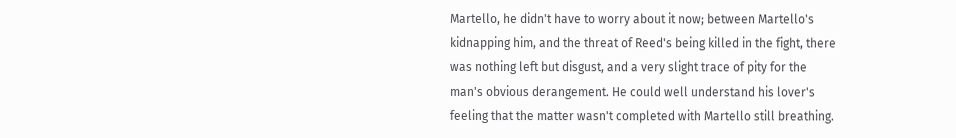Martello, he didn't have to worry about it now; between Martello's kidnapping him, and the threat of Reed's being killed in the fight, there was nothing left but disgust, and a very slight trace of pity for the man's obvious derangement. He could well understand his lover's feeling that the matter wasn't completed with Martello still breathing.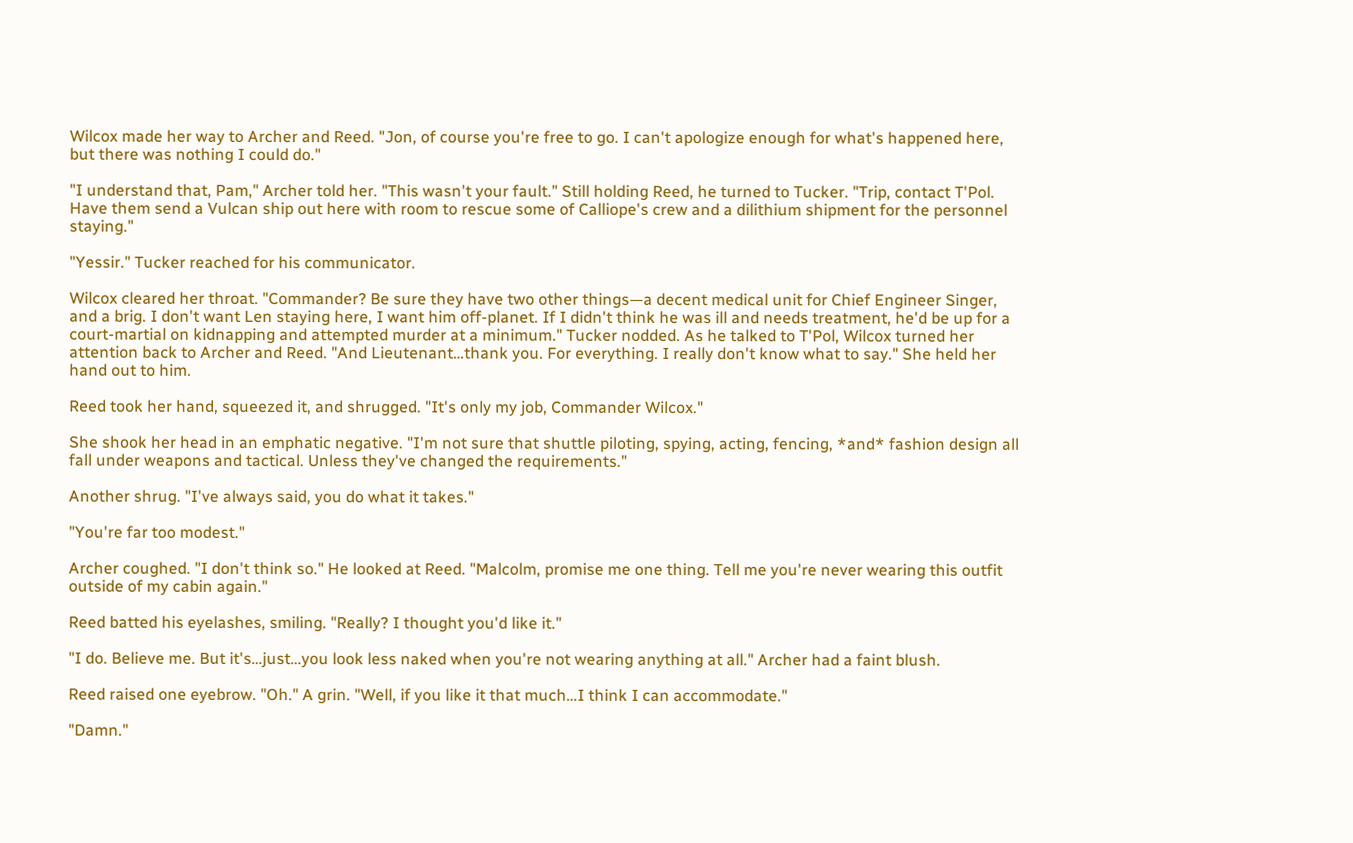Wilcox made her way to Archer and Reed. "Jon, of course you're free to go. I can't apologize enough for what's happened here, but there was nothing I could do."

"I understand that, Pam," Archer told her. "This wasn't your fault." Still holding Reed, he turned to Tucker. "Trip, contact T'Pol. Have them send a Vulcan ship out here with room to rescue some of Calliope's crew and a dilithium shipment for the personnel staying."

"Yessir." Tucker reached for his communicator.

Wilcox cleared her throat. "Commander? Be sure they have two other things—a decent medical unit for Chief Engineer Singer, and a brig. I don't want Len staying here, I want him off-planet. If I didn't think he was ill and needs treatment, he'd be up for a court-martial on kidnapping and attempted murder at a minimum." Tucker nodded. As he talked to T'Pol, Wilcox turned her attention back to Archer and Reed. "And Lieutenant…thank you. For everything. I really don't know what to say." She held her hand out to him.

Reed took her hand, squeezed it, and shrugged. "It's only my job, Commander Wilcox."

She shook her head in an emphatic negative. "I'm not sure that shuttle piloting, spying, acting, fencing, *and* fashion design all fall under weapons and tactical. Unless they've changed the requirements."

Another shrug. "I've always said, you do what it takes."

"You're far too modest."

Archer coughed. "I don't think so." He looked at Reed. "Malcolm, promise me one thing. Tell me you're never wearing this outfit outside of my cabin again."

Reed batted his eyelashes, smiling. "Really? I thought you'd like it."

"I do. Believe me. But it's…just…you look less naked when you're not wearing anything at all." Archer had a faint blush.

Reed raised one eyebrow. "Oh." A grin. "Well, if you like it that much…I think I can accommodate."

"Damn."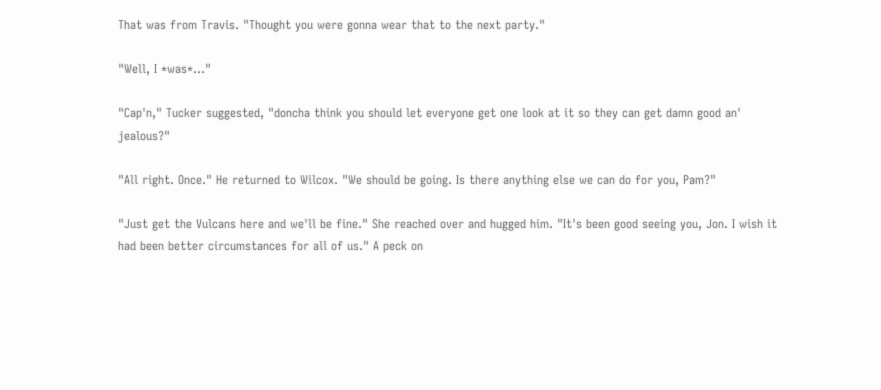That was from Travis. "Thought you were gonna wear that to the next party."

"Well, I *was*…"

"Cap'n," Tucker suggested, "doncha think you should let everyone get one look at it so they can get damn good an' jealous?"

"All right. Once." He returned to Wilcox. "We should be going. Is there anything else we can do for you, Pam?"

"Just get the Vulcans here and we'll be fine." She reached over and hugged him. "It's been good seeing you, Jon. I wish it had been better circumstances for all of us." A peck on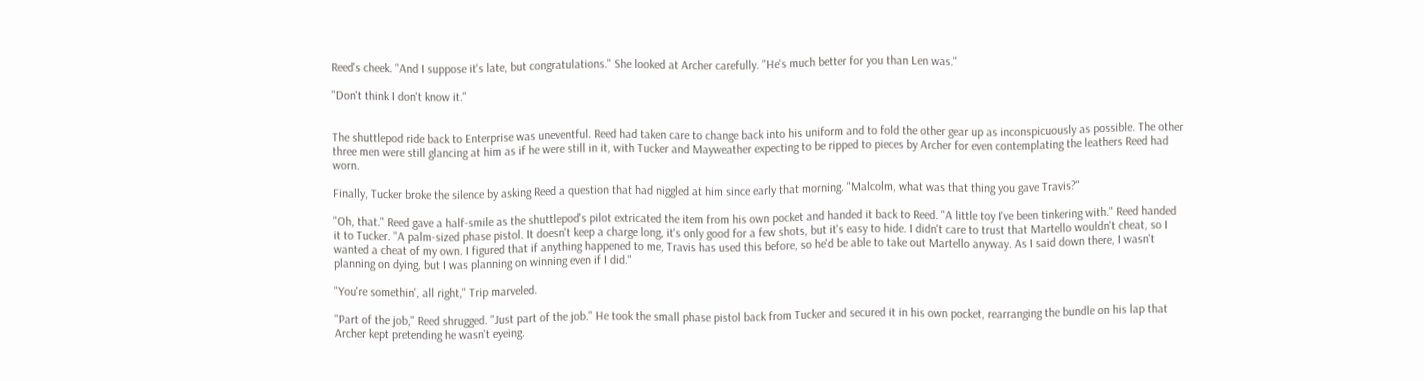Reed's cheek. "And I suppose it's late, but congratulations." She looked at Archer carefully. "He's much better for you than Len was."

"Don't think I don't know it."


The shuttlepod ride back to Enterprise was uneventful. Reed had taken care to change back into his uniform and to fold the other gear up as inconspicuously as possible. The other three men were still glancing at him as if he were still in it, with Tucker and Mayweather expecting to be ripped to pieces by Archer for even contemplating the leathers Reed had worn.

Finally, Tucker broke the silence by asking Reed a question that had niggled at him since early that morning. "Malcolm, what was that thing you gave Travis?"

"Oh, that." Reed gave a half-smile as the shuttlepod's pilot extricated the item from his own pocket and handed it back to Reed. "A little toy I've been tinkering with." Reed handed it to Tucker. "A palm-sized phase pistol. It doesn't keep a charge long, it's only good for a few shots, but it's easy to hide. I didn't care to trust that Martello wouldn't cheat, so I wanted a cheat of my own. I figured that if anything happened to me, Travis has used this before, so he'd be able to take out Martello anyway. As I said down there, I wasn't planning on dying, but I was planning on winning even if I did."

"You're somethin', all right," Trip marveled.

"Part of the job," Reed shrugged. "Just part of the job." He took the small phase pistol back from Tucker and secured it in his own pocket, rearranging the bundle on his lap that Archer kept pretending he wasn't eyeing.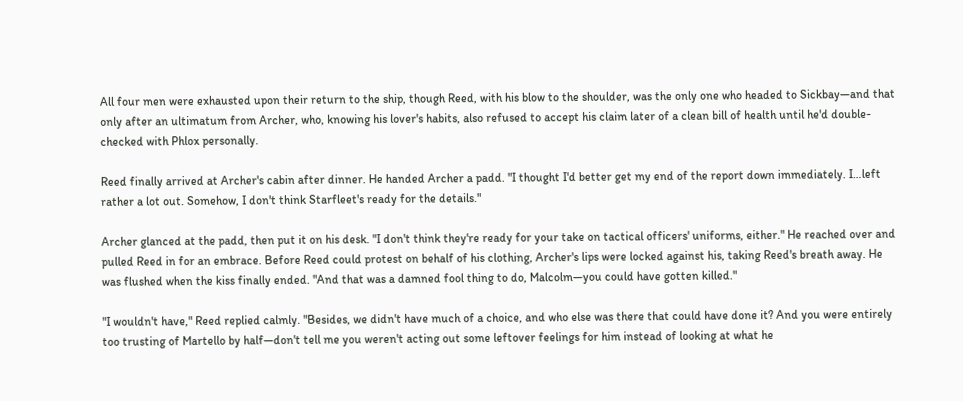All four men were exhausted upon their return to the ship, though Reed, with his blow to the shoulder, was the only one who headed to Sickbay—and that only after an ultimatum from Archer, who, knowing his lover's habits, also refused to accept his claim later of a clean bill of health until he'd double-checked with Phlox personally.

Reed finally arrived at Archer's cabin after dinner. He handed Archer a padd. "I thought I'd better get my end of the report down immediately. I…left rather a lot out. Somehow, I don't think Starfleet's ready for the details."

Archer glanced at the padd, then put it on his desk. "I don't think they're ready for your take on tactical officers' uniforms, either." He reached over and pulled Reed in for an embrace. Before Reed could protest on behalf of his clothing, Archer's lips were locked against his, taking Reed's breath away. He was flushed when the kiss finally ended. "And that was a damned fool thing to do, Malcolm—you could have gotten killed."

"I wouldn't have," Reed replied calmly. "Besides, we didn't have much of a choice, and who else was there that could have done it? And you were entirely too trusting of Martello by half—don't tell me you weren't acting out some leftover feelings for him instead of looking at what he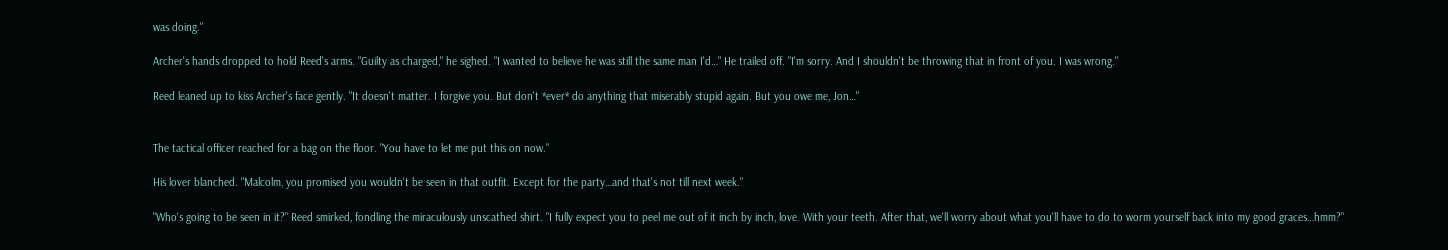was doing."

Archer's hands dropped to hold Reed's arms. "Guilty as charged," he sighed. "I wanted to believe he was still the same man I'd…" He trailed off. "I'm sorry. And I shouldn't be throwing that in front of you. I was wrong."

Reed leaned up to kiss Archer's face gently. "It doesn't matter. I forgive you. But don't *ever* do anything that miserably stupid again. But you owe me, Jon…"


The tactical officer reached for a bag on the floor. "You have to let me put this on now."

His lover blanched. "Malcolm, you promised you wouldn't be seen in that outfit. Except for the party…and that's not till next week."

"Who's going to be seen in it?" Reed smirked, fondling the miraculously unscathed shirt. "I fully expect you to peel me out of it inch by inch, love. With your teeth. After that, we'll worry about what you'll have to do to worm yourself back into my good graces…hmm?"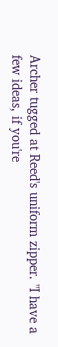Archer tugged at Reed's uniform zipper. "I have a few ideas, if you're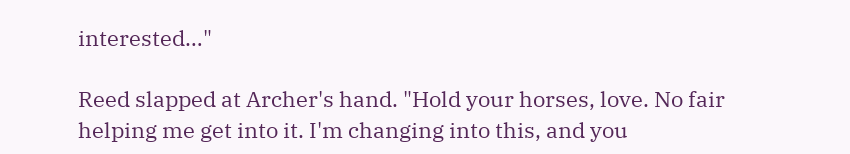interested…"

Reed slapped at Archer's hand. "Hold your horses, love. No fair helping me get into it. I'm changing into this, and you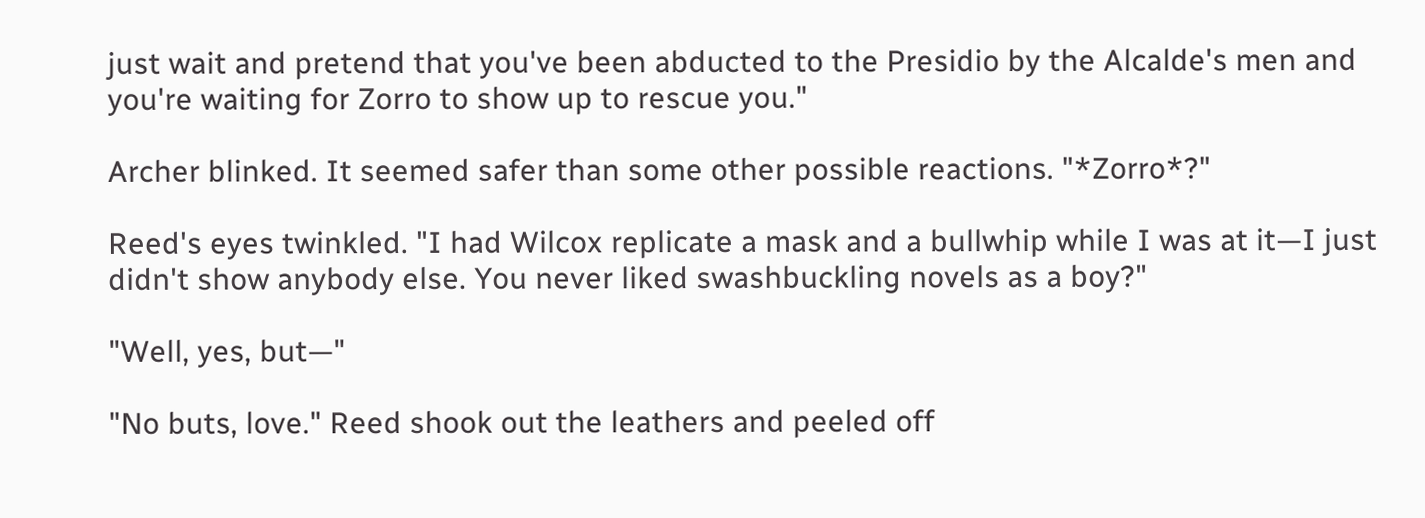just wait and pretend that you've been abducted to the Presidio by the Alcalde's men and you're waiting for Zorro to show up to rescue you."

Archer blinked. It seemed safer than some other possible reactions. "*Zorro*?"

Reed's eyes twinkled. "I had Wilcox replicate a mask and a bullwhip while I was at it—I just didn't show anybody else. You never liked swashbuckling novels as a boy?"

"Well, yes, but—"

"No buts, love." Reed shook out the leathers and peeled off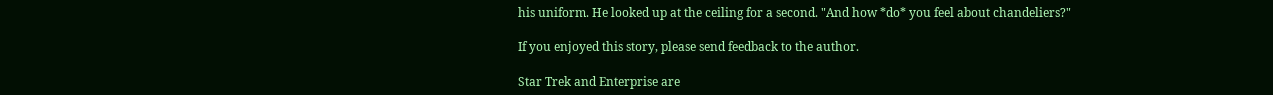his uniform. He looked up at the ceiling for a second. "And how *do* you feel about chandeliers?"

If you enjoyed this story, please send feedback to the author.

Star Trek and Enterprise are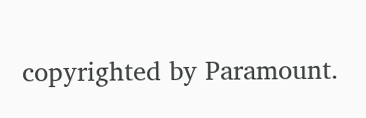copyrighted by Paramount.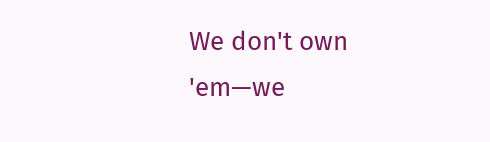We don't own 'em—we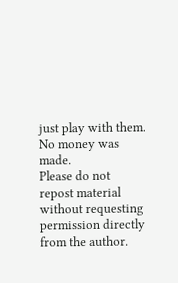just play with them. No money was made.
Please do not repost material without requesting permission directly from the author.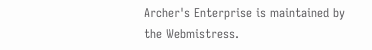Archer's Enterprise is maintained by the Webmistress.